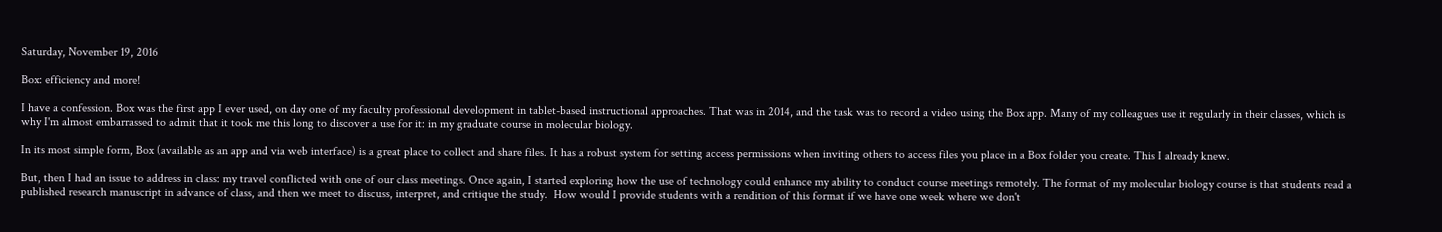Saturday, November 19, 2016

Box: efficiency and more!

I have a confession. Box was the first app I ever used, on day one of my faculty professional development in tablet-based instructional approaches. That was in 2014, and the task was to record a video using the Box app. Many of my colleagues use it regularly in their classes, which is why I'm almost embarrassed to admit that it took me this long to discover a use for it: in my graduate course in molecular biology.

In its most simple form, Box (available as an app and via web interface) is a great place to collect and share files. It has a robust system for setting access permissions when inviting others to access files you place in a Box folder you create. This I already knew.

But, then I had an issue to address in class: my travel conflicted with one of our class meetings. Once again, I started exploring how the use of technology could enhance my ability to conduct course meetings remotely. The format of my molecular biology course is that students read a published research manuscript in advance of class, and then we meet to discuss, interpret, and critique the study.  How would I provide students with a rendition of this format if we have one week where we don't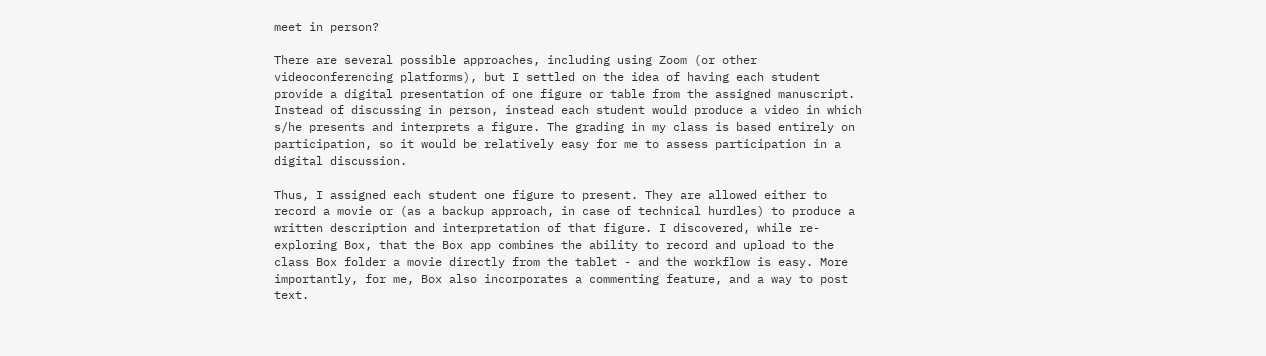meet in person?

There are several possible approaches, including using Zoom (or other videoconferencing platforms), but I settled on the idea of having each student provide a digital presentation of one figure or table from the assigned manuscript. Instead of discussing in person, instead each student would produce a video in which s/he presents and interprets a figure. The grading in my class is based entirely on participation, so it would be relatively easy for me to assess participation in a digital discussion.

Thus, I assigned each student one figure to present. They are allowed either to record a movie or (as a backup approach, in case of technical hurdles) to produce a written description and interpretation of that figure. I discovered, while re-exploring Box, that the Box app combines the ability to record and upload to the class Box folder a movie directly from the tablet - and the workflow is easy. More importantly, for me, Box also incorporates a commenting feature, and a way to post text.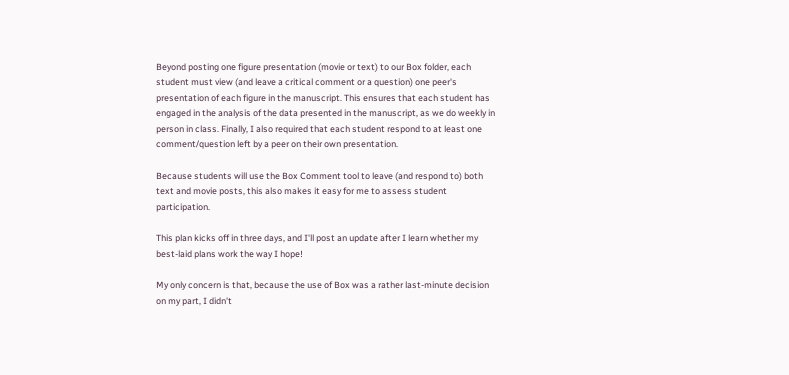Beyond posting one figure presentation (movie or text) to our Box folder, each student must view (and leave a critical comment or a question) one peer's presentation of each figure in the manuscript. This ensures that each student has engaged in the analysis of the data presented in the manuscript, as we do weekly in person in class. Finally, I also required that each student respond to at least one comment/question left by a peer on their own presentation.

Because students will use the Box Comment tool to leave (and respond to) both text and movie posts, this also makes it easy for me to assess student participation.

This plan kicks off in three days, and I'll post an update after I learn whether my best-laid plans work the way I hope!

My only concern is that, because the use of Box was a rather last-minute decision on my part, I didn't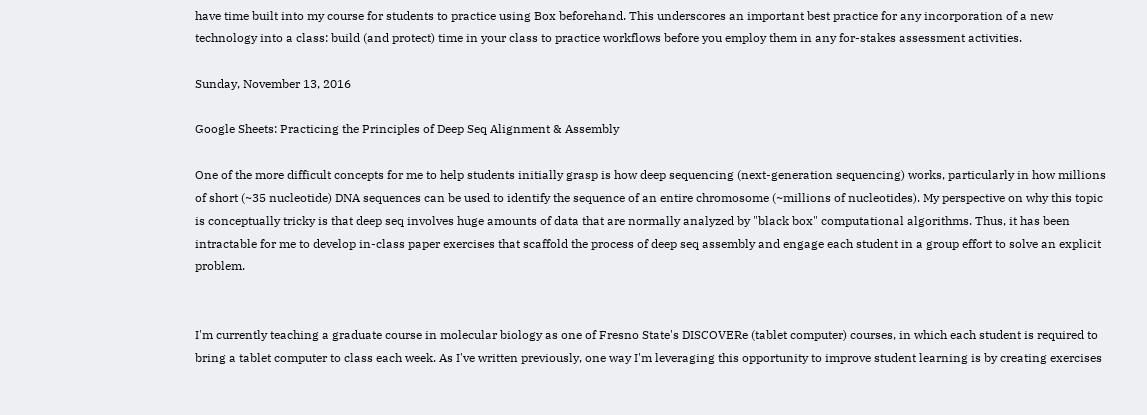have time built into my course for students to practice using Box beforehand. This underscores an important best practice for any incorporation of a new technology into a class: build (and protect) time in your class to practice workflows before you employ them in any for-stakes assessment activities.

Sunday, November 13, 2016

Google Sheets: Practicing the Principles of Deep Seq Alignment & Assembly

One of the more difficult concepts for me to help students initially grasp is how deep sequencing (next-generation sequencing) works, particularly in how millions of short (~35 nucleotide) DNA sequences can be used to identify the sequence of an entire chromosome (~millions of nucleotides). My perspective on why this topic is conceptually tricky is that deep seq involves huge amounts of data that are normally analyzed by "black box" computational algorithms. Thus, it has been intractable for me to develop in-class paper exercises that scaffold the process of deep seq assembly and engage each student in a group effort to solve an explicit problem.


I'm currently teaching a graduate course in molecular biology as one of Fresno State's DISCOVERe (tablet computer) courses, in which each student is required to bring a tablet computer to class each week. As I've written previously, one way I'm leveraging this opportunity to improve student learning is by creating exercises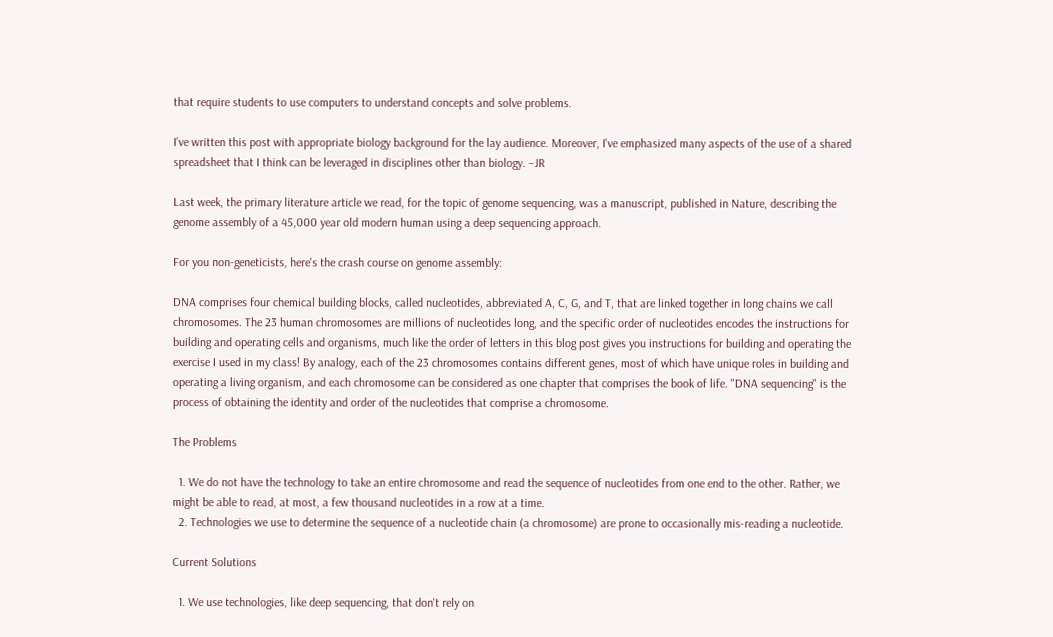that require students to use computers to understand concepts and solve problems.

I've written this post with appropriate biology background for the lay audience. Moreover, I've emphasized many aspects of the use of a shared spreadsheet that I think can be leveraged in disciplines other than biology. –JR

Last week, the primary literature article we read, for the topic of genome sequencing, was a manuscript, published in Nature, describing the genome assembly of a 45,000 year old modern human using a deep sequencing approach.

For you non-geneticists, here's the crash course on genome assembly:

DNA comprises four chemical building blocks, called nucleotides, abbreviated A, C, G, and T, that are linked together in long chains we call chromosomes. The 23 human chromosomes are millions of nucleotides long, and the specific order of nucleotides encodes the instructions for building and operating cells and organisms, much like the order of letters in this blog post gives you instructions for building and operating the exercise I used in my class! By analogy, each of the 23 chromosomes contains different genes, most of which have unique roles in building and operating a living organism, and each chromosome can be considered as one chapter that comprises the book of life. "DNA sequencing" is the process of obtaining the identity and order of the nucleotides that comprise a chromosome.

The Problems

  1. We do not have the technology to take an entire chromosome and read the sequence of nucleotides from one end to the other. Rather, we might be able to read, at most, a few thousand nucleotides in a row at a time.
  2. Technologies we use to determine the sequence of a nucleotide chain (a chromosome) are prone to occasionally mis-reading a nucleotide.

Current Solutions

  1. We use technologies, like deep sequencing, that don't rely on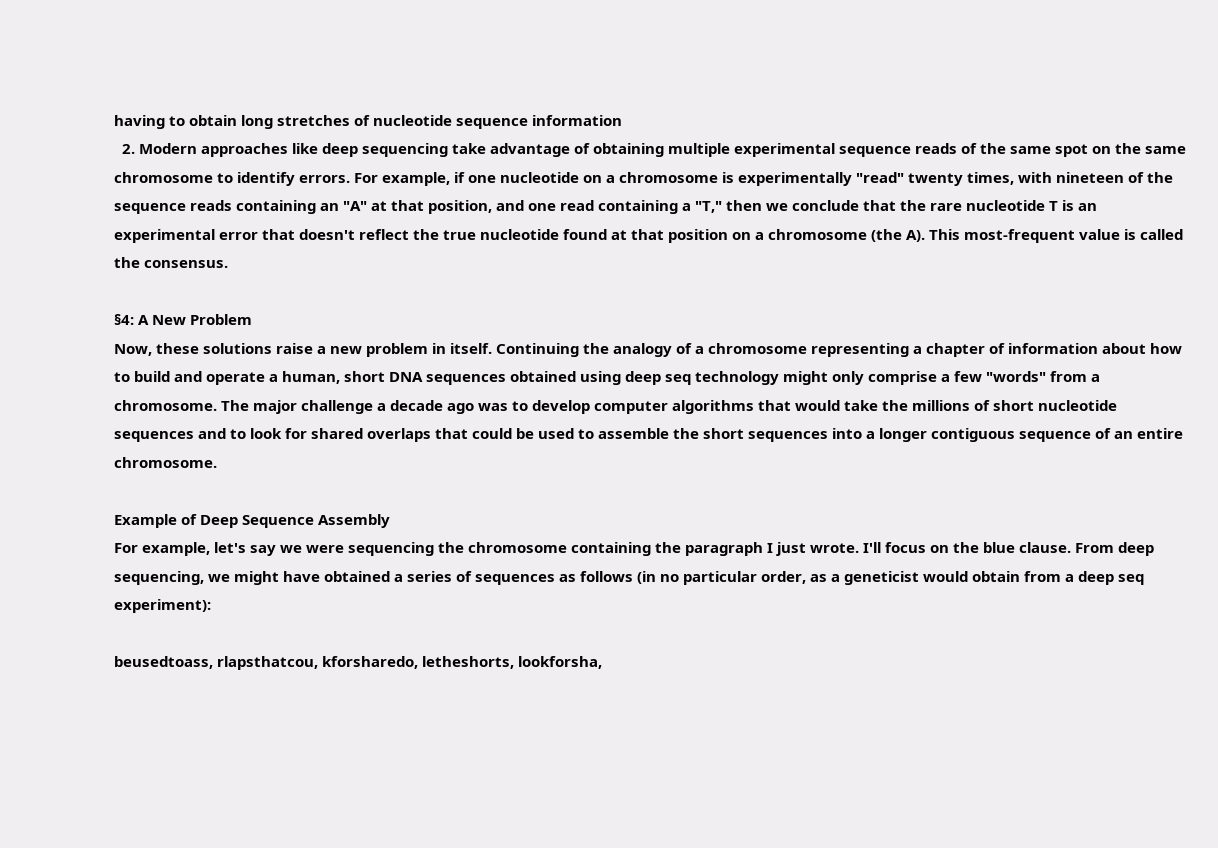having to obtain long stretches of nucleotide sequence information
  2. Modern approaches like deep sequencing take advantage of obtaining multiple experimental sequence reads of the same spot on the same chromosome to identify errors. For example, if one nucleotide on a chromosome is experimentally "read" twenty times, with nineteen of the sequence reads containing an "A" at that position, and one read containing a "T," then we conclude that the rare nucleotide T is an experimental error that doesn't reflect the true nucleotide found at that position on a chromosome (the A). This most-frequent value is called the consensus.

§4: A New Problem
Now, these solutions raise a new problem in itself. Continuing the analogy of a chromosome representing a chapter of information about how to build and operate a human, short DNA sequences obtained using deep seq technology might only comprise a few "words" from a chromosome. The major challenge a decade ago was to develop computer algorithms that would take the millions of short nucleotide sequences and to look for shared overlaps that could be used to assemble the short sequences into a longer contiguous sequence of an entire chromosome.

Example of Deep Sequence Assembly
For example, let's say we were sequencing the chromosome containing the paragraph I just wrote. I'll focus on the blue clause. From deep sequencing, we might have obtained a series of sequences as follows (in no particular order, as a geneticist would obtain from a deep seq experiment):

beusedtoass, rlapsthatcou, kforsharedo, letheshorts, lookforsha,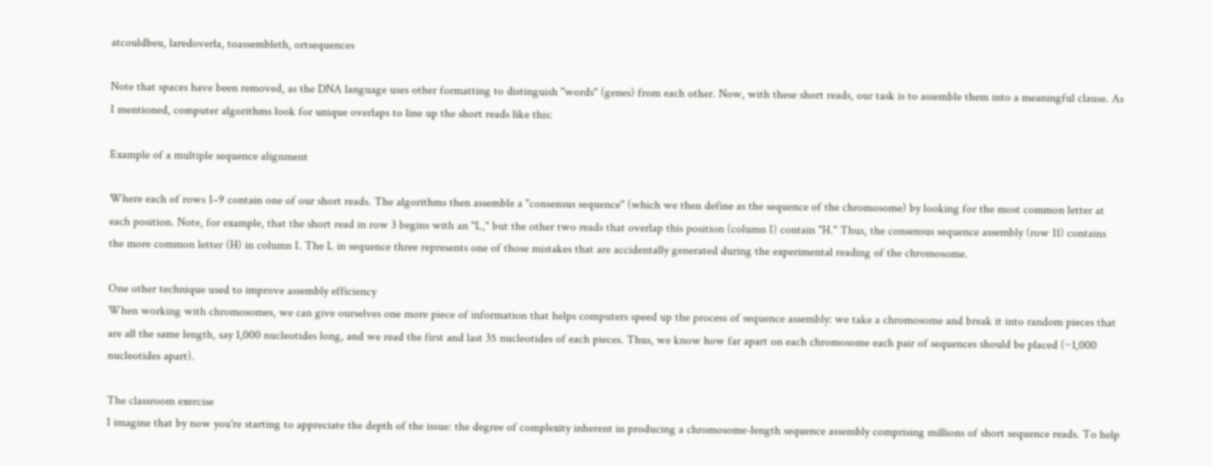atcouldbeu, laredoverla, toassembleth, ortsequences

Note that spaces have been removed, as the DNA language uses other formatting to distinguish "words" (genes) from each other. Now, with these short reads, our task is to assemble them into a meaningful clause. As I mentioned, computer algorithms look for unique overlaps to line up the short reads like this:

Example of a multiple sequence alignment

Where each of rows 1–9 contain one of our short reads. The algorithms then assemble a "consensus sequence" (which we then define as the sequence of the chromosome) by looking for the most common letter at each position. Note, for example, that the short read in row 3 begins with an "L," but the other two reads that overlap this position (column I) contain "H." Thus, the consensus sequence assembly (row 11) contains the more common letter (H) in column I. The L in sequence three represents one of those mistakes that are accidentally generated during the experimental reading of the chromosome.

One other technique used to improve assembly efficiency
When working with chromosomes, we can give ourselves one more piece of information that helps computers speed up the process of sequence assembly: we take a chromosome and break it into random pieces that are all the same length, say 1,000 nucleotides long, and we read the first and last 35 nucleotides of each pieces. Thus, we know how far apart on each chromosome each pair of sequences should be placed (~1,000 nucleotides apart).

The classroom exercise
I imagine that by now you're starting to appreciate the depth of the issue: the degree of complexity inherent in producing a chromosome-length sequence assembly comprising millions of short sequence reads. To help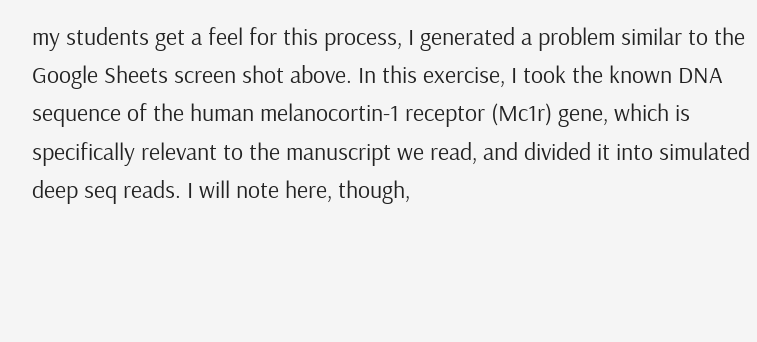my students get a feel for this process, I generated a problem similar to the Google Sheets screen shot above. In this exercise, I took the known DNA sequence of the human melanocortin-1 receptor (Mc1r) gene, which is specifically relevant to the manuscript we read, and divided it into simulated deep seq reads. I will note here, though,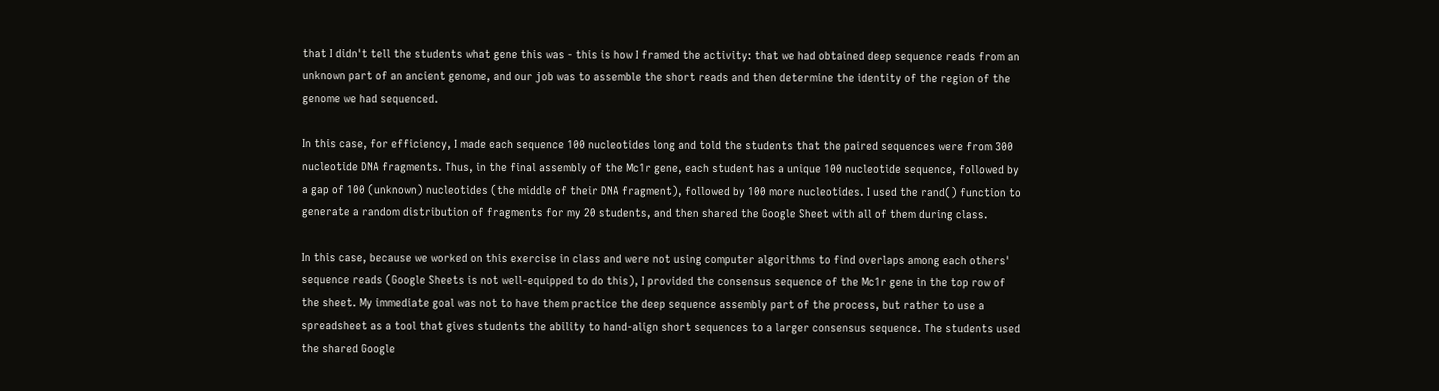that I didn't tell the students what gene this was - this is how I framed the activity: that we had obtained deep sequence reads from an unknown part of an ancient genome, and our job was to assemble the short reads and then determine the identity of the region of the genome we had sequenced.

In this case, for efficiency, I made each sequence 100 nucleotides long and told the students that the paired sequences were from 300 nucleotide DNA fragments. Thus, in the final assembly of the Mc1r gene, each student has a unique 100 nucleotide sequence, followed by a gap of 100 (unknown) nucleotides (the middle of their DNA fragment), followed by 100 more nucleotides. I used the rand() function to generate a random distribution of fragments for my 20 students, and then shared the Google Sheet with all of them during class.

In this case, because we worked on this exercise in class and were not using computer algorithms to find overlaps among each others' sequence reads (Google Sheets is not well-equipped to do this), I provided the consensus sequence of the Mc1r gene in the top row of the sheet. My immediate goal was not to have them practice the deep sequence assembly part of the process, but rather to use a spreadsheet as a tool that gives students the ability to hand-align short sequences to a larger consensus sequence. The students used the shared Google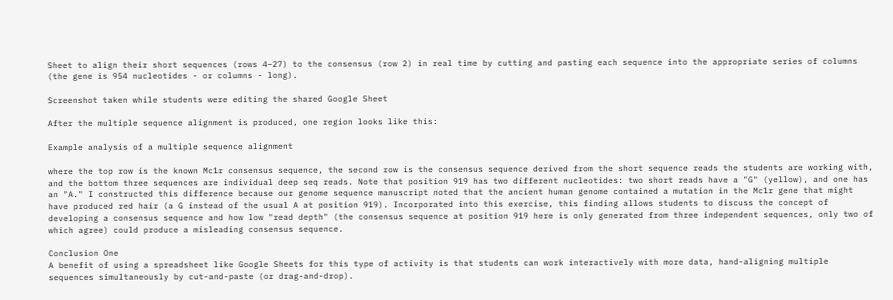Sheet to align their short sequences (rows 4–27) to the consensus (row 2) in real time by cutting and pasting each sequence into the appropriate series of columns (the gene is 954 nucleotides - or columns - long).

Screenshot taken while students were editing the shared Google Sheet

After the multiple sequence alignment is produced, one region looks like this:

Example analysis of a multiple sequence alignment

where the top row is the known Mc1r consensus sequence, the second row is the consensus sequence derived from the short sequence reads the students are working with, and the bottom three sequences are individual deep seq reads. Note that position 919 has two different nucleotides: two short reads have a "G" (yellow), and one has an "A." I constructed this difference because our genome sequence manuscript noted that the ancient human genome contained a mutation in the Mc1r gene that might have produced red hair (a G instead of the usual A at position 919). Incorporated into this exercise, this finding allows students to discuss the concept of developing a consensus sequence and how low "read depth" (the consensus sequence at position 919 here is only generated from three independent sequences, only two of which agree) could produce a misleading consensus sequence.

Conclusion One
A benefit of using a spreadsheet like Google Sheets for this type of activity is that students can work interactively with more data, hand-aligning multiple sequences simultaneously by cut-and-paste (or drag-and-drop).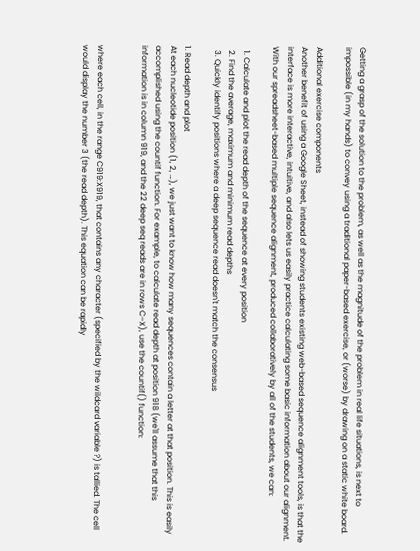Getting a grasp of the solution to the problem, as well as the magnitude of the problem in real life situations, is next to impossible (in my hands) to convey using a traditional paper-based exercise, or (worse) by drawing on a static white board.

Additional exercise components
Another benefit of using a Google Sheet, instead of showing students existing web-based sequence alignment tools, is that the interface is more interactive, intuitive, and also lets us easily practice calculating some basic information about our alignment. With our spreadsheet-based multiple sequence alignment, produced collaboratively by all of the students, we can:

  1. Calculate and plot the read depth of the sequence at every position
  2. Find the average, maximum and minimum read depths
  3. Quickly identify positions where a deep sequence read doesn't match the consensus

1. Read depth and plot
At each nucleotide position (1, 2, …), we just want to know how many sequences contain a letter at that position. This is easily accomplished using the countif function. For example, to calculate read depth at position 918 (we'll assume that this information is in column 919, and the 22 deep seq reads are in rows C–X), use the countif() function:


where each cell, in the range C919:X919, that contains any character (specified by the wildcard variable ?) is tallied. The cell would display the number 3 (the read depth). This equation can be rapidly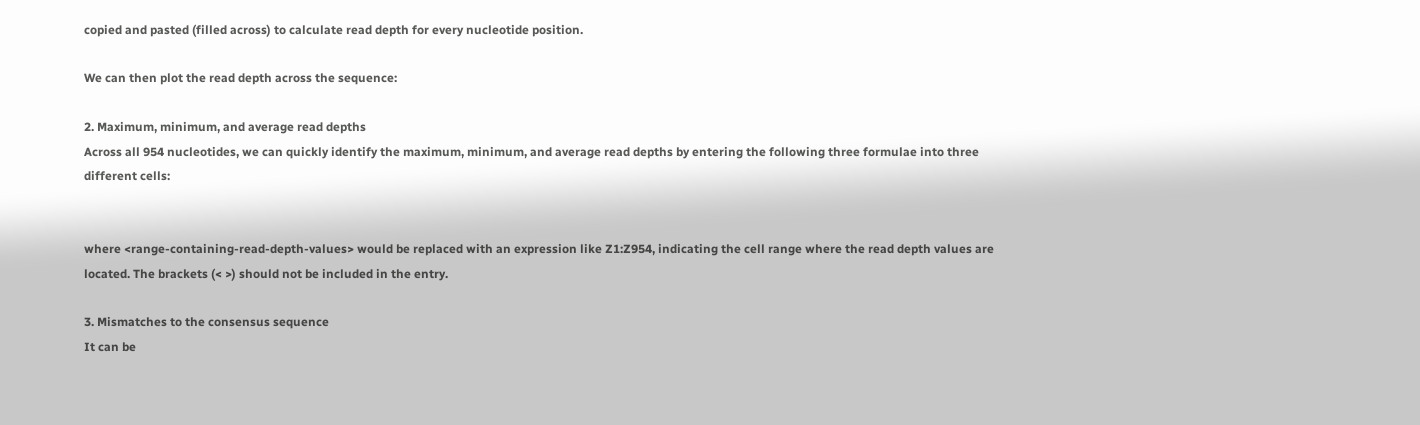copied and pasted (filled across) to calculate read depth for every nucleotide position.

We can then plot the read depth across the sequence:

2. Maximum, minimum, and average read depths
Across all 954 nucleotides, we can quickly identify the maximum, minimum, and average read depths by entering the following three formulae into three different cells:


where <range-containing-read-depth-values> would be replaced with an expression like Z1:Z954, indicating the cell range where the read depth values are located. The brackets (< >) should not be included in the entry.

3. Mismatches to the consensus sequence
It can be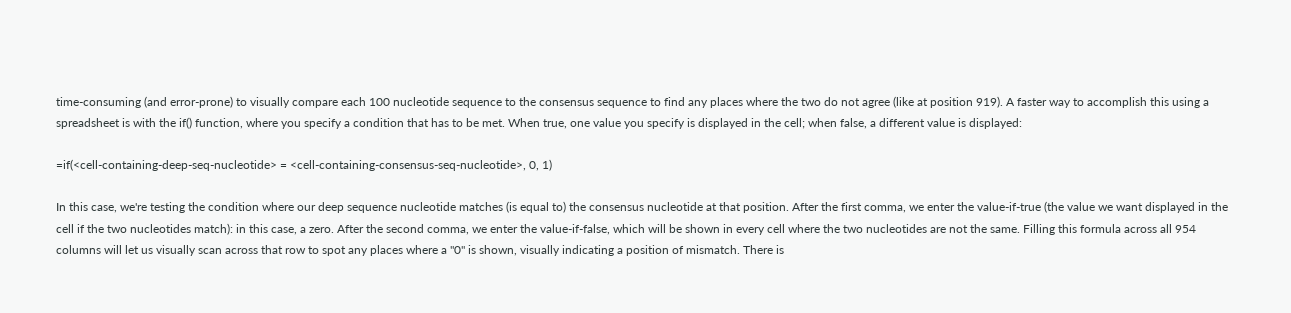time-consuming (and error-prone) to visually compare each 100 nucleotide sequence to the consensus sequence to find any places where the two do not agree (like at position 919). A faster way to accomplish this using a spreadsheet is with the if() function, where you specify a condition that has to be met. When true, one value you specify is displayed in the cell; when false, a different value is displayed:

=if(<cell-containing-deep-seq-nucleotide> = <cell-containing-consensus-seq-nucleotide>, 0, 1)

In this case, we're testing the condition where our deep sequence nucleotide matches (is equal to) the consensus nucleotide at that position. After the first comma, we enter the value-if-true (the value we want displayed in the cell if the two nucleotides match): in this case, a zero. After the second comma, we enter the value-if-false, which will be shown in every cell where the two nucleotides are not the same. Filling this formula across all 954 columns will let us visually scan across that row to spot any places where a "0" is shown, visually indicating a position of mismatch. There is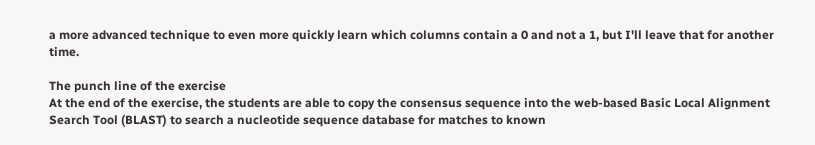a more advanced technique to even more quickly learn which columns contain a 0 and not a 1, but I'll leave that for another time.

The punch line of the exercise
At the end of the exercise, the students are able to copy the consensus sequence into the web-based Basic Local Alignment Search Tool (BLAST) to search a nucleotide sequence database for matches to known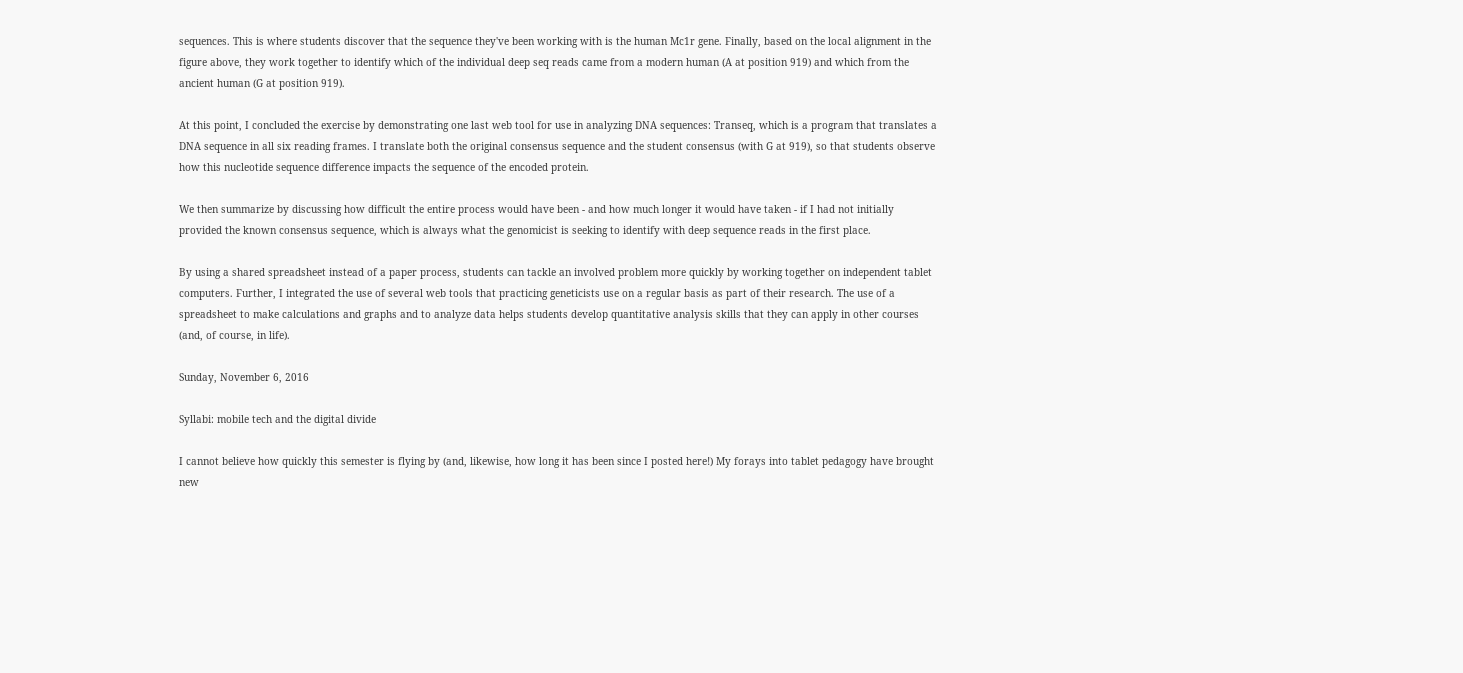sequences. This is where students discover that the sequence they've been working with is the human Mc1r gene. Finally, based on the local alignment in the figure above, they work together to identify which of the individual deep seq reads came from a modern human (A at position 919) and which from the ancient human (G at position 919).

At this point, I concluded the exercise by demonstrating one last web tool for use in analyzing DNA sequences: Transeq, which is a program that translates a DNA sequence in all six reading frames. I translate both the original consensus sequence and the student consensus (with G at 919), so that students observe how this nucleotide sequence difference impacts the sequence of the encoded protein.

We then summarize by discussing how difficult the entire process would have been - and how much longer it would have taken - if I had not initially provided the known consensus sequence, which is always what the genomicist is seeking to identify with deep sequence reads in the first place.

By using a shared spreadsheet instead of a paper process, students can tackle an involved problem more quickly by working together on independent tablet computers. Further, I integrated the use of several web tools that practicing geneticists use on a regular basis as part of their research. The use of a spreadsheet to make calculations and graphs and to analyze data helps students develop quantitative analysis skills that they can apply in other courses (and, of course, in life).

Sunday, November 6, 2016

Syllabi: mobile tech and the digital divide

I cannot believe how quickly this semester is flying by (and, likewise, how long it has been since I posted here!) My forays into tablet pedagogy have brought new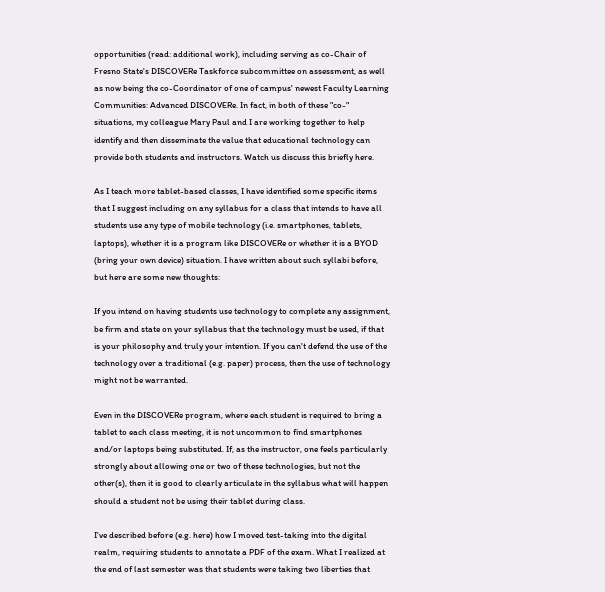opportunities (read: additional work), including serving as co-Chair of Fresno State's DISCOVERe Taskforce subcommittee on assessment, as well as now being the co-Coordinator of one of campus' newest Faculty Learning Communities: Advanced DISCOVERe. In fact, in both of these "co-" situations, my colleague Mary Paul and I are working together to help identify and then disseminate the value that educational technology can provide both students and instructors. Watch us discuss this briefly here.

As I teach more tablet-based classes, I have identified some specific items that I suggest including on any syllabus for a class that intends to have all students use any type of mobile technology (i.e. smartphones, tablets, laptops), whether it is a program like DISCOVERe or whether it is a BYOD (bring your own device) situation. I have written about such syllabi before, but here are some new thoughts:

If you intend on having students use technology to complete any assignment, be firm and state on your syllabus that the technology must be used, if that is your philosophy and truly your intention. If you can't defend the use of the technology over a traditional (e.g. paper) process, then the use of technology might not be warranted.

Even in the DISCOVERe program, where each student is required to bring a tablet to each class meeting, it is not uncommon to find smartphones and/or laptops being substituted. If, as the instructor, one feels particularly strongly about allowing one or two of these technologies, but not the other(s), then it is good to clearly articulate in the syllabus what will happen should a student not be using their tablet during class.

I've described before (e.g. here) how I moved test-taking into the digital realm, requiring students to annotate a PDF of the exam. What I realized at the end of last semester was that students were taking two liberties that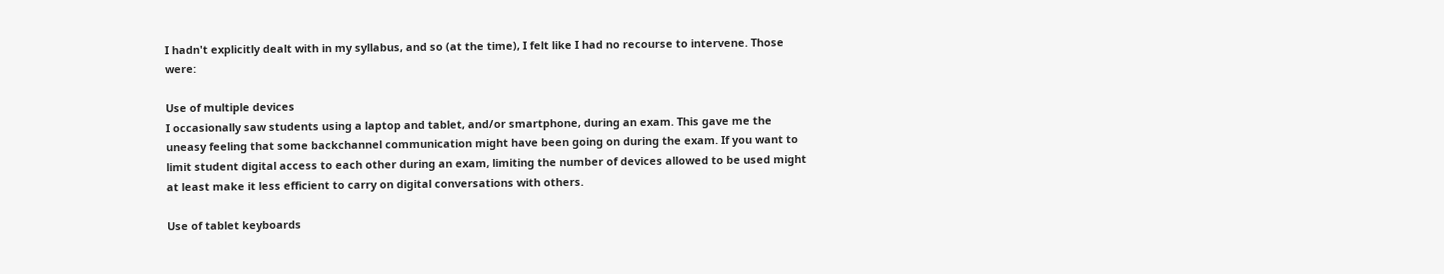I hadn't explicitly dealt with in my syllabus, and so (at the time), I felt like I had no recourse to intervene. Those were:

Use of multiple devices
I occasionally saw students using a laptop and tablet, and/or smartphone, during an exam. This gave me the uneasy feeling that some backchannel communication might have been going on during the exam. If you want to limit student digital access to each other during an exam, limiting the number of devices allowed to be used might at least make it less efficient to carry on digital conversations with others.

Use of tablet keyboards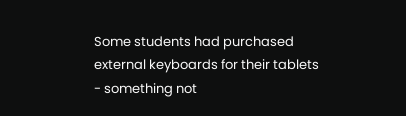Some students had purchased external keyboards for their tablets - something not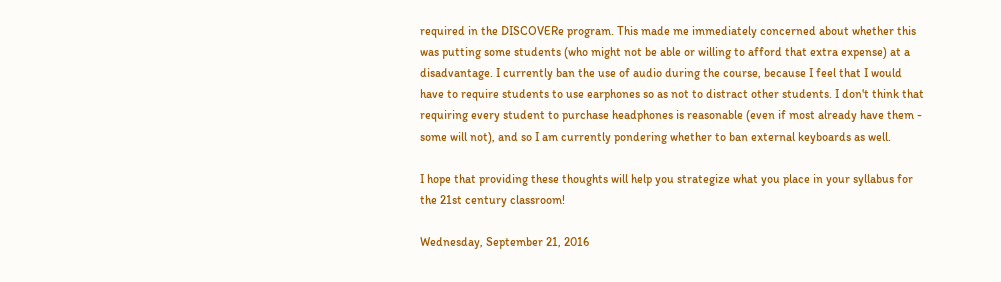required in the DISCOVERe program. This made me immediately concerned about whether this was putting some students (who might not be able or willing to afford that extra expense) at a disadvantage. I currently ban the use of audio during the course, because I feel that I would have to require students to use earphones so as not to distract other students. I don't think that requiring every student to purchase headphones is reasonable (even if most already have them - some will not), and so I am currently pondering whether to ban external keyboards as well.

I hope that providing these thoughts will help you strategize what you place in your syllabus for the 21st century classroom!

Wednesday, September 21, 2016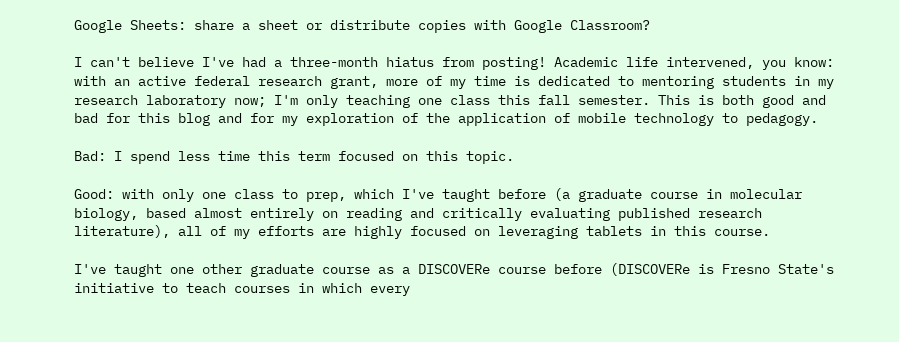Google Sheets: share a sheet or distribute copies with Google Classroom?

I can't believe I've had a three-month hiatus from posting! Academic life intervened, you know: with an active federal research grant, more of my time is dedicated to mentoring students in my research laboratory now; I'm only teaching one class this fall semester. This is both good and bad for this blog and for my exploration of the application of mobile technology to pedagogy.

Bad: I spend less time this term focused on this topic.

Good: with only one class to prep, which I've taught before (a graduate course in molecular biology, based almost entirely on reading and critically evaluating published research literature), all of my efforts are highly focused on leveraging tablets in this course.

I've taught one other graduate course as a DISCOVERe course before (DISCOVERe is Fresno State's initiative to teach courses in which every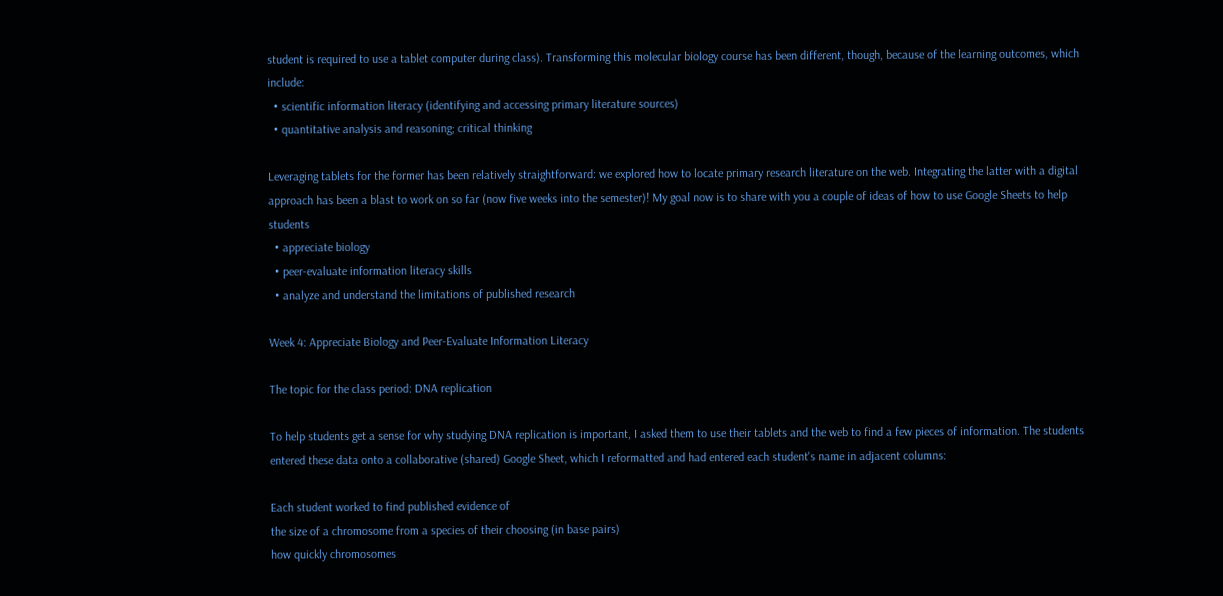student is required to use a tablet computer during class). Transforming this molecular biology course has been different, though, because of the learning outcomes, which include:
  • scientific information literacy (identifying and accessing primary literature sources)
  • quantitative analysis and reasoning; critical thinking

Leveraging tablets for the former has been relatively straightforward: we explored how to locate primary research literature on the web. Integrating the latter with a digital approach has been a blast to work on so far (now five weeks into the semester)! My goal now is to share with you a couple of ideas of how to use Google Sheets to help students
  • appreciate biology
  • peer-evaluate information literacy skills
  • analyze and understand the limitations of published research

Week 4: Appreciate Biology and Peer-Evaluate Information Literacy

The topic for the class period: DNA replication

To help students get a sense for why studying DNA replication is important, I asked them to use their tablets and the web to find a few pieces of information. The students entered these data onto a collaborative (shared) Google Sheet, which I reformatted and had entered each student's name in adjacent columns:

Each student worked to find published evidence of
the size of a chromosome from a species of their choosing (in base pairs)
how quickly chromosomes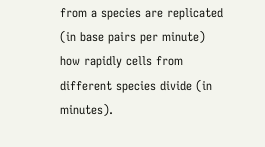from a species are replicated (in base pairs per minute)
how rapidly cells from different species divide (in minutes).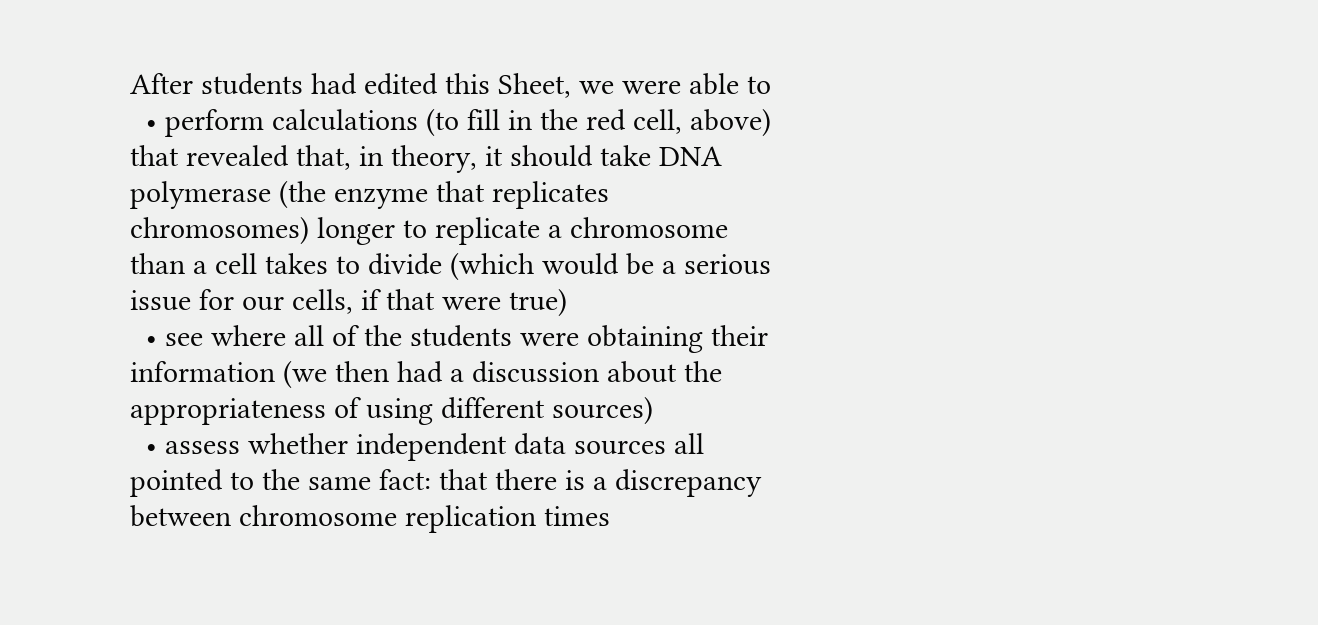After students had edited this Sheet, we were able to
  • perform calculations (to fill in the red cell, above) that revealed that, in theory, it should take DNA polymerase (the enzyme that replicates chromosomes) longer to replicate a chromosome than a cell takes to divide (which would be a serious issue for our cells, if that were true)
  • see where all of the students were obtaining their information (we then had a discussion about the appropriateness of using different sources)
  • assess whether independent data sources all pointed to the same fact: that there is a discrepancy between chromosome replication times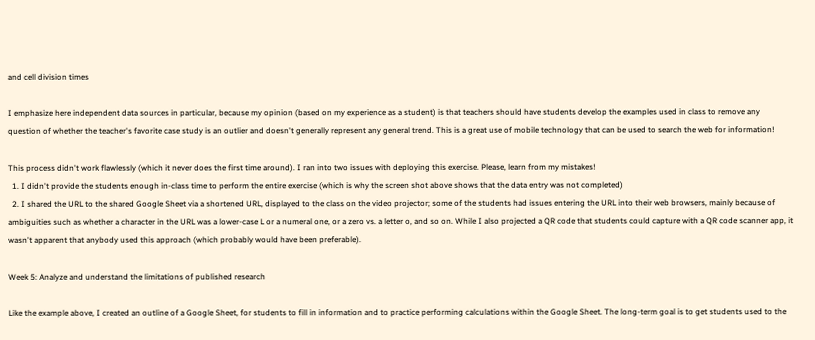and cell division times

I emphasize here independent data sources in particular, because my opinion (based on my experience as a student) is that teachers should have students develop the examples used in class to remove any question of whether the teacher's favorite case study is an outlier and doesn't generally represent any general trend. This is a great use of mobile technology that can be used to search the web for information!

This process didn't work flawlessly (which it never does the first time around). I ran into two issues with deploying this exercise. Please, learn from my mistakes!
  1. I didn't provide the students enough in-class time to perform the entire exercise (which is why the screen shot above shows that the data entry was not completed)
  2. I shared the URL to the shared Google Sheet via a shortened URL, displayed to the class on the video projector; some of the students had issues entering the URL into their web browsers, mainly because of ambiguities such as whether a character in the URL was a lower-case L or a numeral one, or a zero vs. a letter o, and so on. While I also projected a QR code that students could capture with a QR code scanner app, it wasn't apparent that anybody used this approach (which probably would have been preferable).

Week 5: Analyze and understand the limitations of published research

Like the example above, I created an outline of a Google Sheet, for students to fill in information and to practice performing calculations within the Google Sheet. The long-term goal is to get students used to the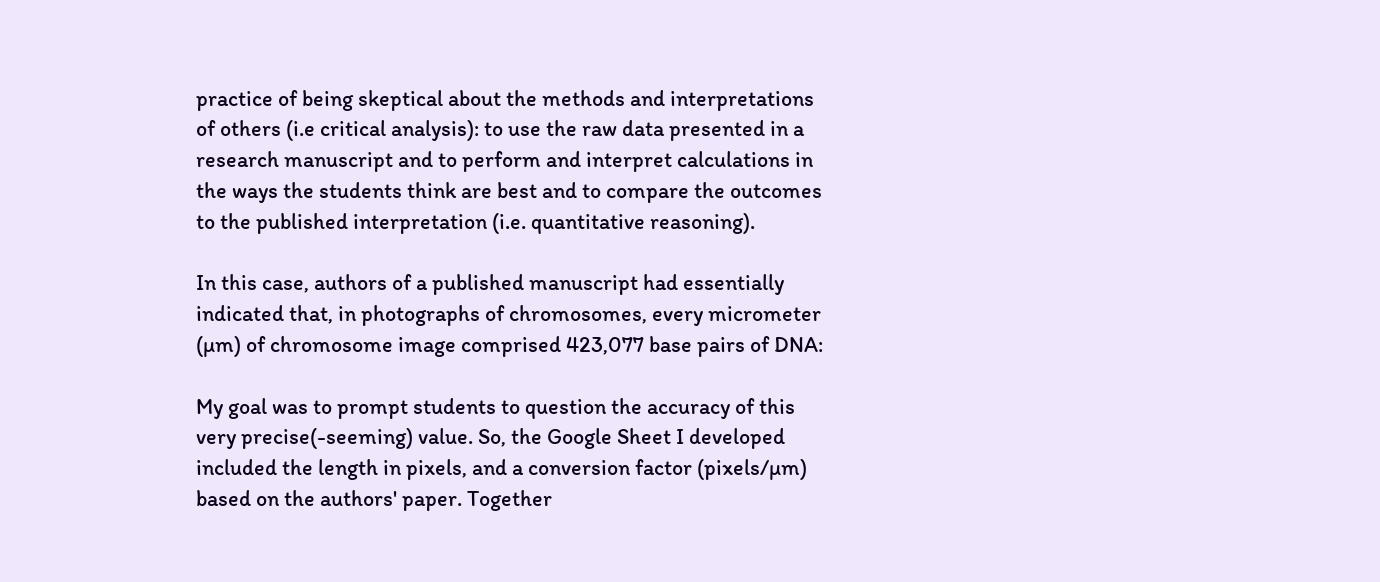practice of being skeptical about the methods and interpretations of others (i.e critical analysis): to use the raw data presented in a research manuscript and to perform and interpret calculations in the ways the students think are best and to compare the outcomes to the published interpretation (i.e. quantitative reasoning).

In this case, authors of a published manuscript had essentially indicated that, in photographs of chromosomes, every micrometer (µm) of chromosome image comprised 423,077 base pairs of DNA:

My goal was to prompt students to question the accuracy of this very precise(-seeming) value. So, the Google Sheet I developed included the length in pixels, and a conversion factor (pixels/µm) based on the authors' paper. Together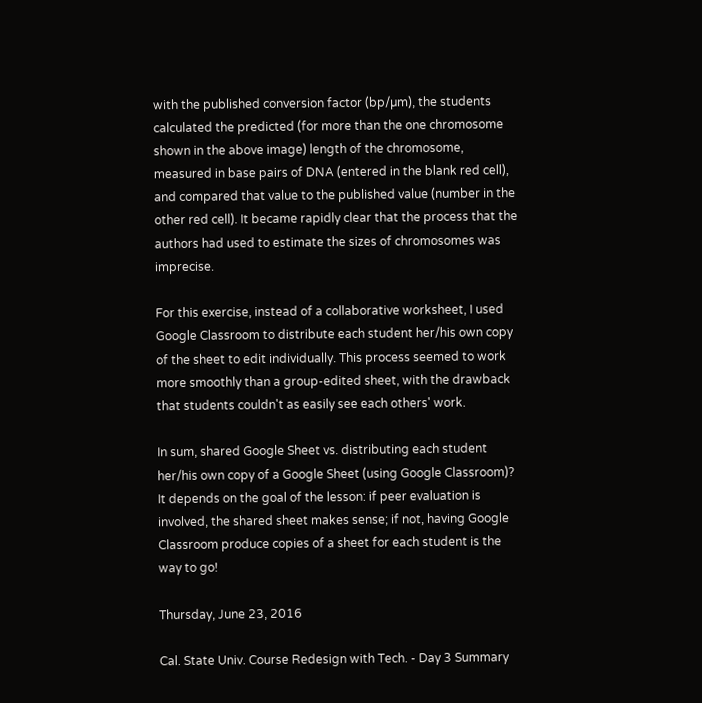with the published conversion factor (bp/µm), the students calculated the predicted (for more than the one chromosome shown in the above image) length of the chromosome, measured in base pairs of DNA (entered in the blank red cell), and compared that value to the published value (number in the other red cell). It became rapidly clear that the process that the authors had used to estimate the sizes of chromosomes was imprecise.

For this exercise, instead of a collaborative worksheet, I used Google Classroom to distribute each student her/his own copy of the sheet to edit individually. This process seemed to work more smoothly than a group-edited sheet, with the drawback that students couldn't as easily see each others' work.

In sum, shared Google Sheet vs. distributing each student her/his own copy of a Google Sheet (using Google Classroom)? It depends on the goal of the lesson: if peer evaluation is involved, the shared sheet makes sense; if not, having Google Classroom produce copies of a sheet for each student is the way to go!

Thursday, June 23, 2016

Cal. State Univ. Course Redesign with Tech. - Day 3 Summary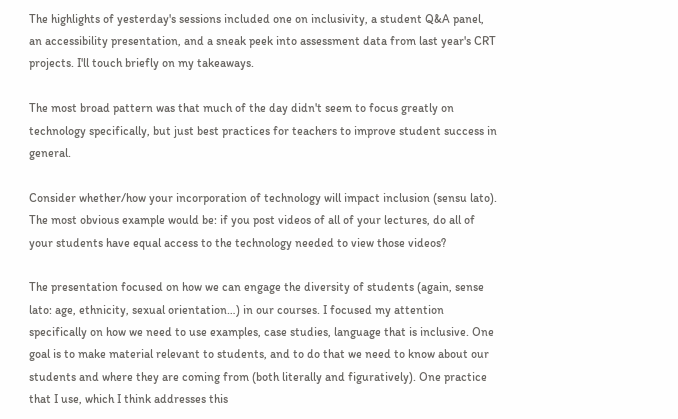The highlights of yesterday's sessions included one on inclusivity, a student Q&A panel, an accessibility presentation, and a sneak peek into assessment data from last year's CRT projects. I'll touch briefly on my takeaways.

The most broad pattern was that much of the day didn't seem to focus greatly on technology specifically, but just best practices for teachers to improve student success in general.

Consider whether/how your incorporation of technology will impact inclusion (sensu lato). The most obvious example would be: if you post videos of all of your lectures, do all of your students have equal access to the technology needed to view those videos?

The presentation focused on how we can engage the diversity of students (again, sense lato: age, ethnicity, sexual orientation…) in our courses. I focused my attention specifically on how we need to use examples, case studies, language that is inclusive. One goal is to make material relevant to students, and to do that we need to know about our students and where they are coming from (both literally and figuratively). One practice that I use, which I think addresses this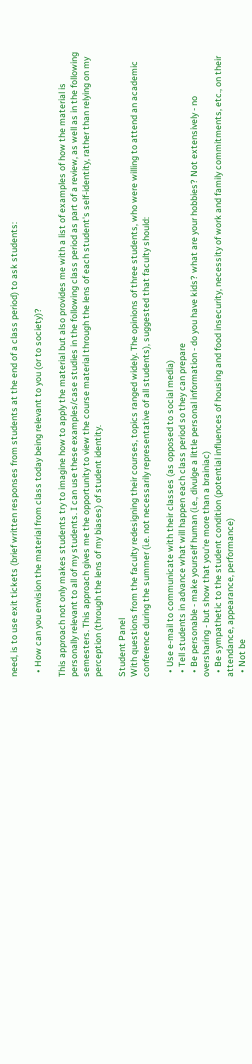need, is to use exit tickets (brief written responses from students at the end of a class period) to ask students:

  • How can you envision the material from class today being relevant to you (or to society)?

This approach not only makes students try to imagine how to apply the material but also provides me with a list of examples of how the material is personally relevant to all of my students. I can use these examples/case studies in the following class period as part of a review, as well as in the following semesters. This approach gives me the opportunity to view the course material through the lens of each student's self-identity, rather than relying on my perception (through the lens of my biases) of student identity.

Student Panel
With questions from the faculty redesigning their courses, topics ranged widely. The opinions of three students, who were willing to attend an academic conference during the summer (i.e. not necessarily representative of all students), suggested that faculty should:

  • Use e-mail to communicate with their classes (as opposed to social media)
  • Tell students in advance what will happen each class period so they can prepare
  • Be personable - make yourself human (i.e., divulge a little personal information - do you have kids? what are your hobbies? Not extensively - no oversharing - but show that you're more than a brainiac)
  • Be sympathetic to the student condition (potential influences of housing and food insecurity, necessity of work and family commitments, etc., on their attendance, appearance, performance)
  • Not be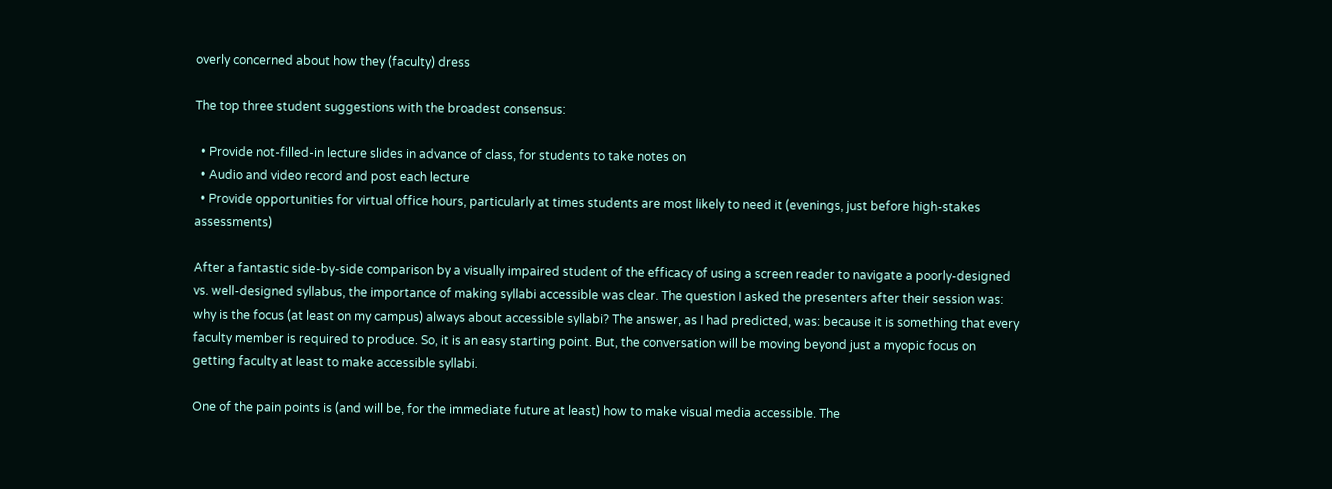overly concerned about how they (faculty) dress

The top three student suggestions with the broadest consensus:

  • Provide not-filled-in lecture slides in advance of class, for students to take notes on
  • Audio and video record and post each lecture
  • Provide opportunities for virtual office hours, particularly at times students are most likely to need it (evenings, just before high-stakes assessments)

After a fantastic side-by-side comparison by a visually impaired student of the efficacy of using a screen reader to navigate a poorly-designed vs. well-designed syllabus, the importance of making syllabi accessible was clear. The question I asked the presenters after their session was: why is the focus (at least on my campus) always about accessible syllabi? The answer, as I had predicted, was: because it is something that every faculty member is required to produce. So, it is an easy starting point. But, the conversation will be moving beyond just a myopic focus on getting faculty at least to make accessible syllabi.

One of the pain points is (and will be, for the immediate future at least) how to make visual media accessible. The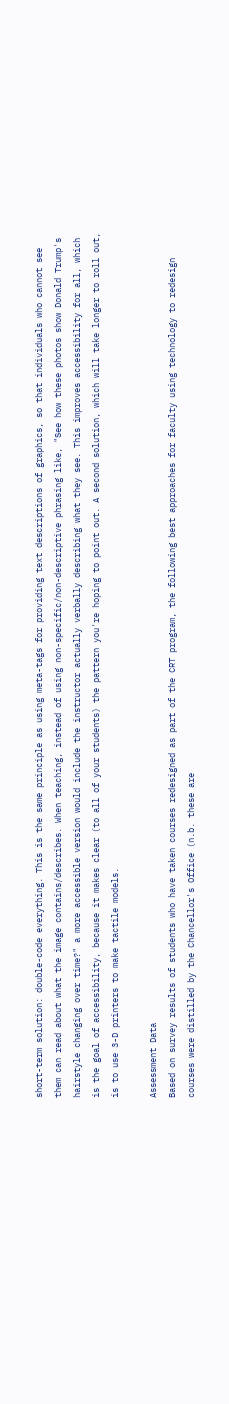short-term solution: double-code everything. This is the same principle as using meta-tags for providing text descriptions of graphics, so that individuals who cannot see them can read about what the image contains/describes. When teaching, instead of using non-specific/non-descriptive phrasing like, "See how these photos show Donald Trump's hairstyle changing over time?" a more accessible version would include the instructor actually verbally describing what they see. This improves accessibility for all, which is the goal of accessibility, because it makes clear (to all of your students) the pattern you're hoping to point out. A second solution, which will take longer to roll out, is to use 3-D printers to make tactile models.

Assessment Data
Based on survey results of students who have taken courses redesigned as part of the CRT program, the following best approaches for faculty using technology to redesign courses were distilled by the Chancellor's Office (n.b. these are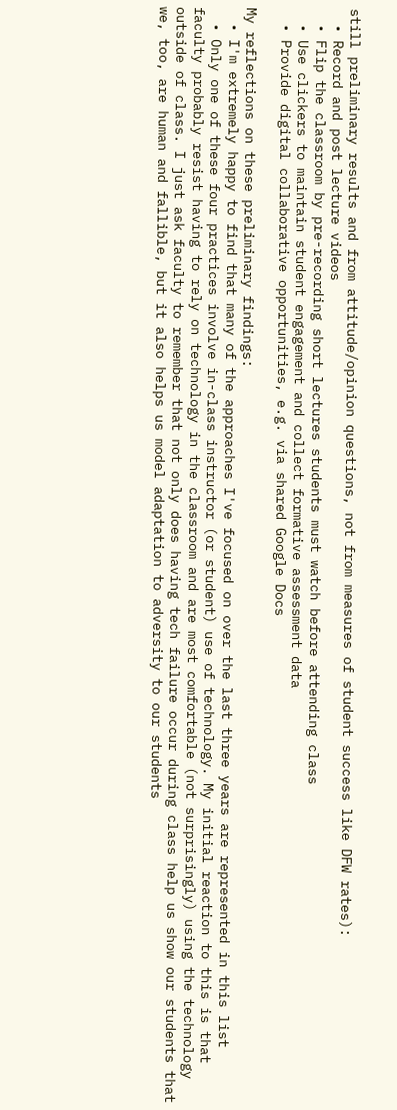still preliminary results and from attitude/opinion questions, not from measures of student success like DFW rates):
  • Record and post lecture videos
  • Flip the classroom by pre-recording short lectures students must watch before attending class
  • Use clickers to maintain student engagement and collect formative assessment data
  • Provide digital collaborative opportunities, e.g. via shared Google Docs

My reflections on these preliminary findings:
  • I'm extremely happy to find that many of the approaches I've focused on over the last three years are represented in this list
  • Only one of these four practices involve in-class instructor (or student) use of technology. My initial reaction to this is that faculty probably resist having to rely on technology in the classroom and are most comfortable (not surprisingly) using the technology outside of class. I just ask faculty to remember that not only does having tech failure occur during class help us show our students that we, too, are human and fallible, but it also helps us model adaptation to adversity to our students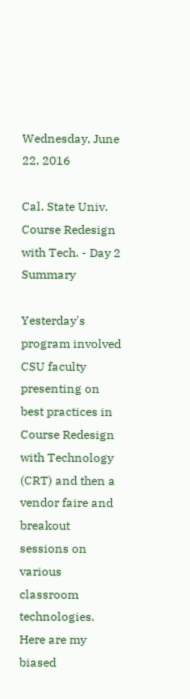Wednesday, June 22, 2016

Cal. State Univ. Course Redesign with Tech. - Day 2 Summary

Yesterday's program involved CSU faculty presenting on best practices in Course Redesign with Technology (CRT) and then a vendor faire and breakout sessions on various classroom technologies. Here are my biased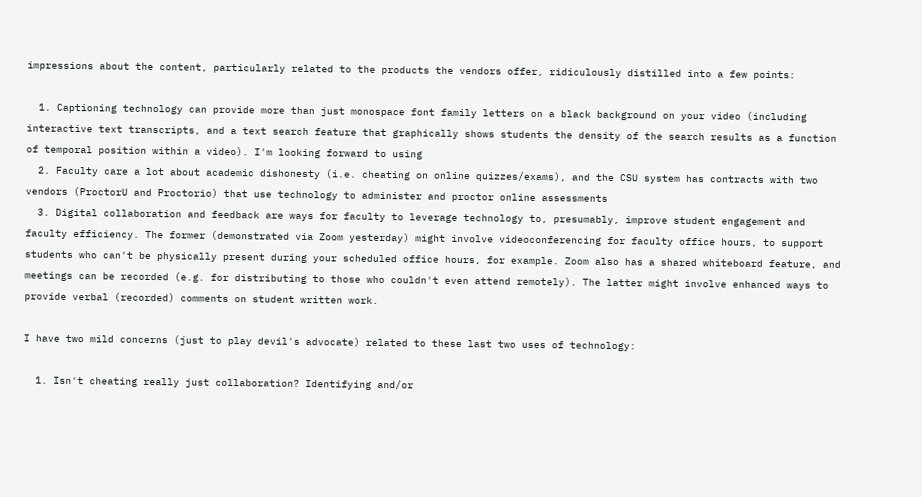impressions about the content, particularly related to the products the vendors offer, ridiculously distilled into a few points:

  1. Captioning technology can provide more than just monospace font family letters on a black background on your video (including interactive text transcripts, and a text search feature that graphically shows students the density of the search results as a function of temporal position within a video). I'm looking forward to using
  2. Faculty care a lot about academic dishonesty (i.e. cheating on online quizzes/exams), and the CSU system has contracts with two vendors (ProctorU and Proctorio) that use technology to administer and proctor online assessments
  3. Digital collaboration and feedback are ways for faculty to leverage technology to, presumably, improve student engagement and faculty efficiency. The former (demonstrated via Zoom yesterday) might involve videoconferencing for faculty office hours, to support students who can't be physically present during your scheduled office hours, for example. Zoom also has a shared whiteboard feature, and meetings can be recorded (e.g. for distributing to those who couldn't even attend remotely). The latter might involve enhanced ways to provide verbal (recorded) comments on student written work.

I have two mild concerns (just to play devil's advocate) related to these last two uses of technology:

  1. Isn't cheating really just collaboration? Identifying and/or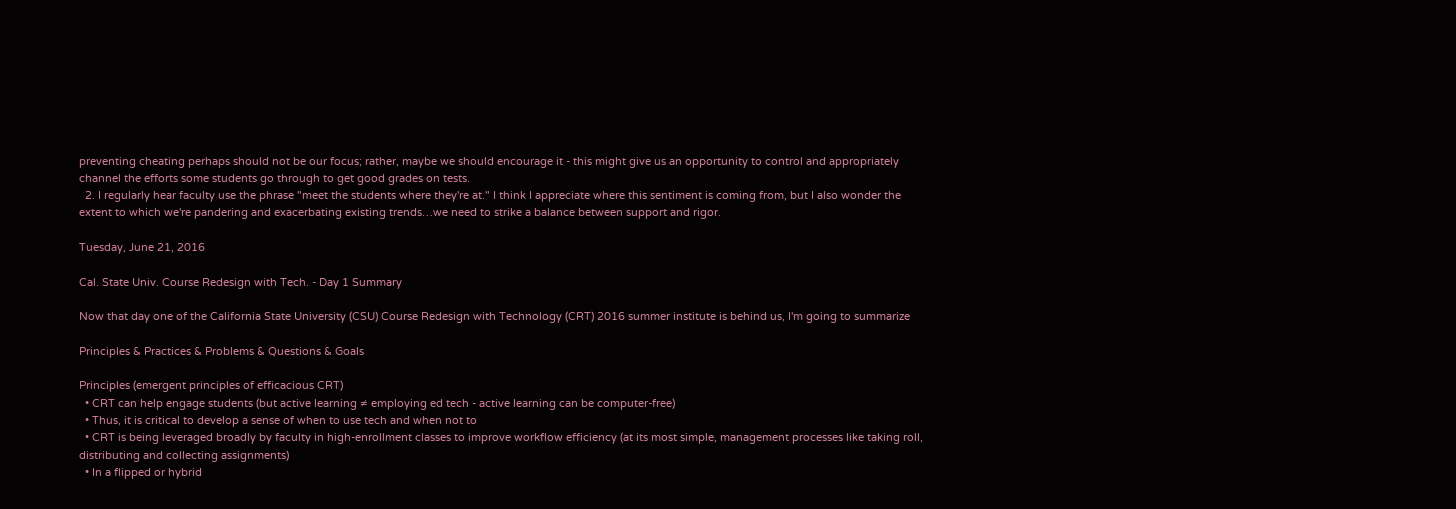preventing cheating perhaps should not be our focus; rather, maybe we should encourage it - this might give us an opportunity to control and appropriately channel the efforts some students go through to get good grades on tests.
  2. I regularly hear faculty use the phrase "meet the students where they're at." I think I appreciate where this sentiment is coming from, but I also wonder the extent to which we're pandering and exacerbating existing trends…we need to strike a balance between support and rigor.

Tuesday, June 21, 2016

Cal. State Univ. Course Redesign with Tech. - Day 1 Summary

Now that day one of the California State University (CSU) Course Redesign with Technology (CRT) 2016 summer institute is behind us, I'm going to summarize

Principles & Practices & Problems & Questions & Goals

Principles (emergent principles of efficacious CRT)
  • CRT can help engage students (but active learning ≠ employing ed tech - active learning can be computer-free)
  • Thus, it is critical to develop a sense of when to use tech and when not to
  • CRT is being leveraged broadly by faculty in high-enrollment classes to improve workflow efficiency (at its most simple, management processes like taking roll, distributing and collecting assignments)
  • In a flipped or hybrid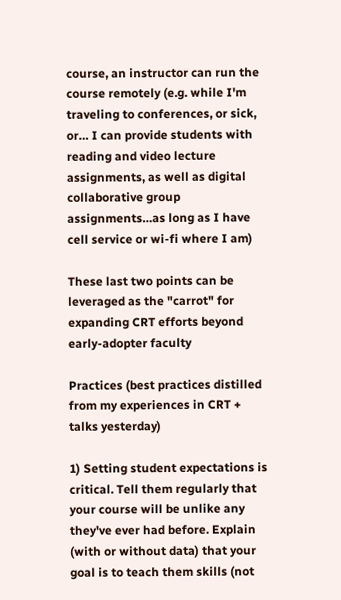course, an instructor can run the course remotely (e.g. while I'm traveling to conferences, or sick, or… I can provide students with reading and video lecture assignments, as well as digital collaborative group assignments…as long as I have cell service or wi-fi where I am)

These last two points can be leveraged as the "carrot" for expanding CRT efforts beyond early-adopter faculty

Practices (best practices distilled from my experiences in CRT + talks yesterday)

1) Setting student expectations is critical. Tell them regularly that your course will be unlike any they've ever had before. Explain (with or without data) that your goal is to teach them skills (not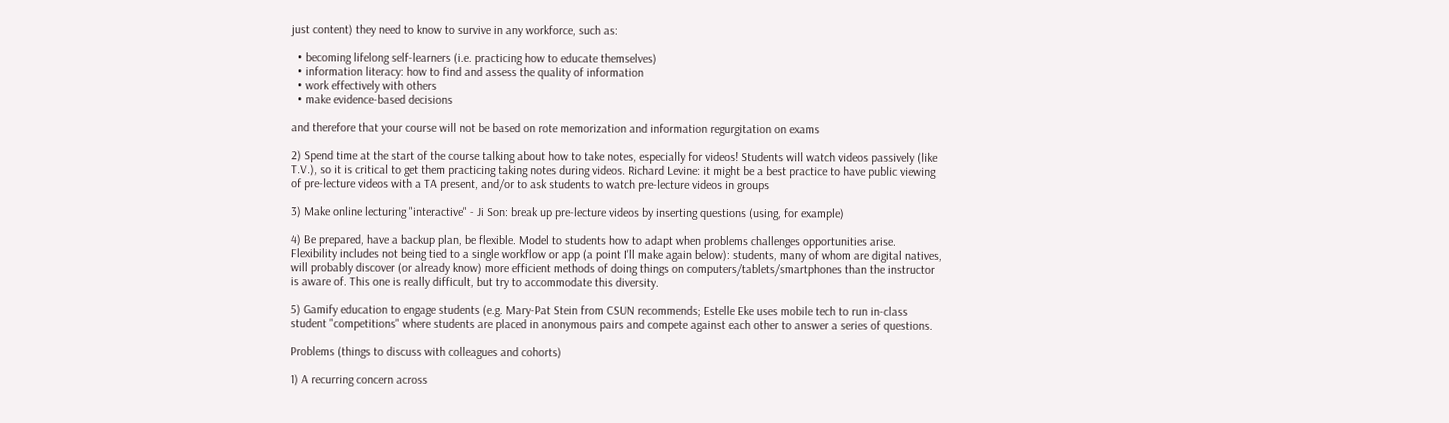just content) they need to know to survive in any workforce, such as:

  • becoming lifelong self-learners (i.e. practicing how to educate themselves)
  • information literacy: how to find and assess the quality of information
  • work effectively with others
  • make evidence-based decisions

and therefore that your course will not be based on rote memorization and information regurgitation on exams

2) Spend time at the start of the course talking about how to take notes, especially for videos! Students will watch videos passively (like T.V.), so it is critical to get them practicing taking notes during videos. Richard Levine: it might be a best practice to have public viewing of pre-lecture videos with a TA present, and/or to ask students to watch pre-lecture videos in groups

3) Make online lecturing "interactive" - Ji Son: break up pre-lecture videos by inserting questions (using, for example)

4) Be prepared, have a backup plan, be flexible. Model to students how to adapt when problems challenges opportunities arise. Flexibility includes not being tied to a single workflow or app (a point I'll make again below): students, many of whom are digital natives, will probably discover (or already know) more efficient methods of doing things on computers/tablets/smartphones than the instructor is aware of. This one is really difficult, but try to accommodate this diversity.

5) Gamify education to engage students (e.g. Mary-Pat Stein from CSUN recommends; Estelle Eke uses mobile tech to run in-class student "competitions" where students are placed in anonymous pairs and compete against each other to answer a series of questions.

Problems (things to discuss with colleagues and cohorts)

1) A recurring concern across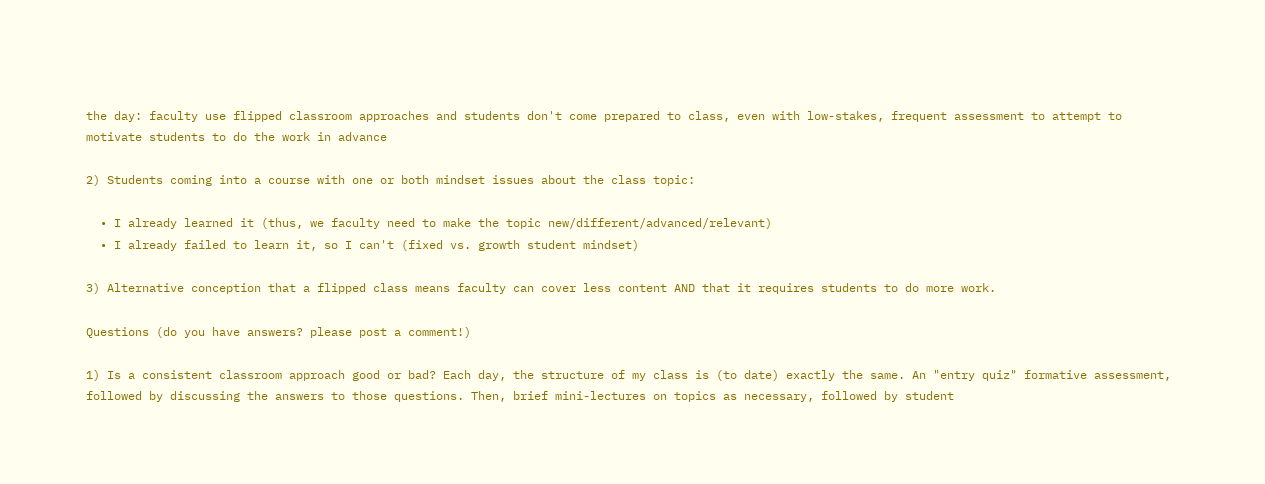the day: faculty use flipped classroom approaches and students don't come prepared to class, even with low-stakes, frequent assessment to attempt to motivate students to do the work in advance

2) Students coming into a course with one or both mindset issues about the class topic:

  • I already learned it (thus, we faculty need to make the topic new/different/advanced/relevant)
  • I already failed to learn it, so I can't (fixed vs. growth student mindset)

3) Alternative conception that a flipped class means faculty can cover less content AND that it requires students to do more work.

Questions (do you have answers? please post a comment!)

1) Is a consistent classroom approach good or bad? Each day, the structure of my class is (to date) exactly the same. An "entry quiz" formative assessment, followed by discussing the answers to those questions. Then, brief mini-lectures on topics as necessary, followed by student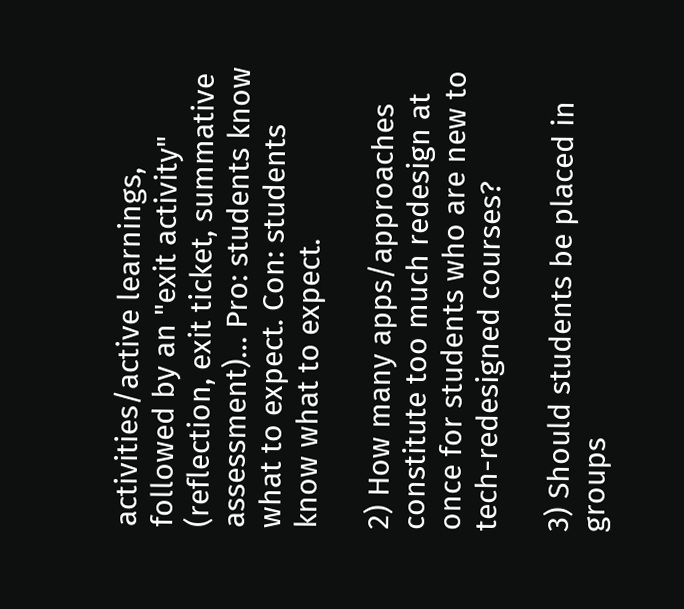activities/active learnings, followed by an "exit activity" (reflection, exit ticket, summative assessment)… Pro: students know what to expect. Con: students know what to expect.

2) How many apps/approaches constitute too much redesign at once for students who are new to tech-redesigned courses?

3) Should students be placed in groups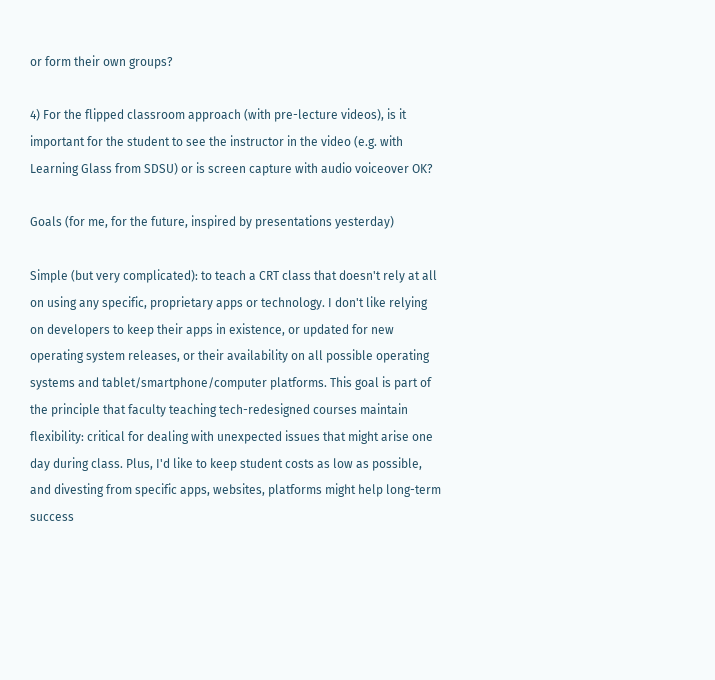or form their own groups?

4) For the flipped classroom approach (with pre-lecture videos), is it important for the student to see the instructor in the video (e.g. with Learning Glass from SDSU) or is screen capture with audio voiceover OK?

Goals (for me, for the future, inspired by presentations yesterday)

Simple (but very complicated): to teach a CRT class that doesn't rely at all on using any specific, proprietary apps or technology. I don't like relying on developers to keep their apps in existence, or updated for new operating system releases, or their availability on all possible operating systems and tablet/smartphone/computer platforms. This goal is part of the principle that faculty teaching tech-redesigned courses maintain flexibility: critical for dealing with unexpected issues that might arise one day during class. Plus, I'd like to keep student costs as low as possible, and divesting from specific apps, websites, platforms might help long-term success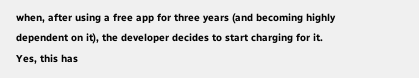when, after using a free app for three years (and becoming highly dependent on it), the developer decides to start charging for it. Yes, this has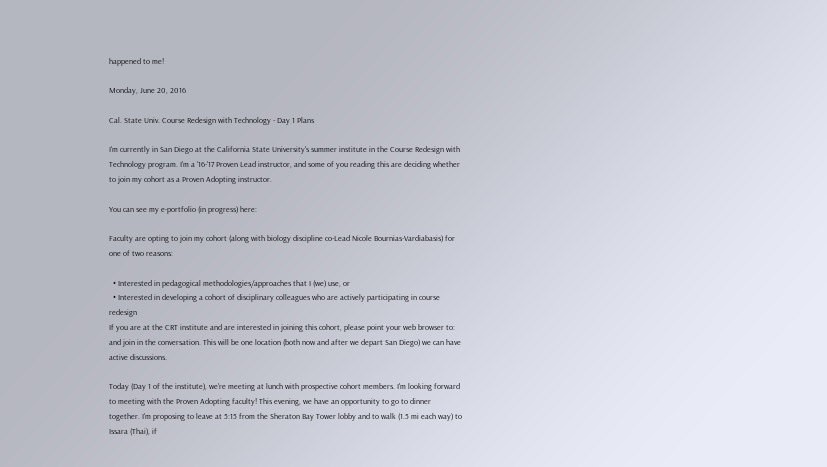happened to me!

Monday, June 20, 2016

Cal. State Univ. Course Redesign with Technology - Day 1 Plans

I'm currently in San Diego at the California State University's summer institute in the Course Redesign with Technology program. I'm a '16-'17 Proven Lead instructor, and some of you reading this are deciding whether to join my cohort as a Proven Adopting instructor.

You can see my e-portfolio (in progress) here:

Faculty are opting to join my cohort (along with biology discipline co-Lead Nicole Bournias-Vardiabasis) for one of two reasons:

  • Interested in pedagogical methodologies/approaches that I (we) use, or
  • Interested in developing a cohort of disciplinary colleagues who are actively participating in course redesign
If you are at the CRT institute and are interested in joining this cohort, please point your web browser to:
and join in the conversation. This will be one location (both now and after we depart San Diego) we can have active discussions.

Today (Day 1 of the institute), we're meeting at lunch with prospective cohort members. I'm looking forward to meeting with the Proven Adopting faculty! This evening, we have an opportunity to go to dinner together. I'm proposing to leave at 5:15 from the Sheraton Bay Tower lobby and to walk (1.5 mi each way) to Issara (Thai), if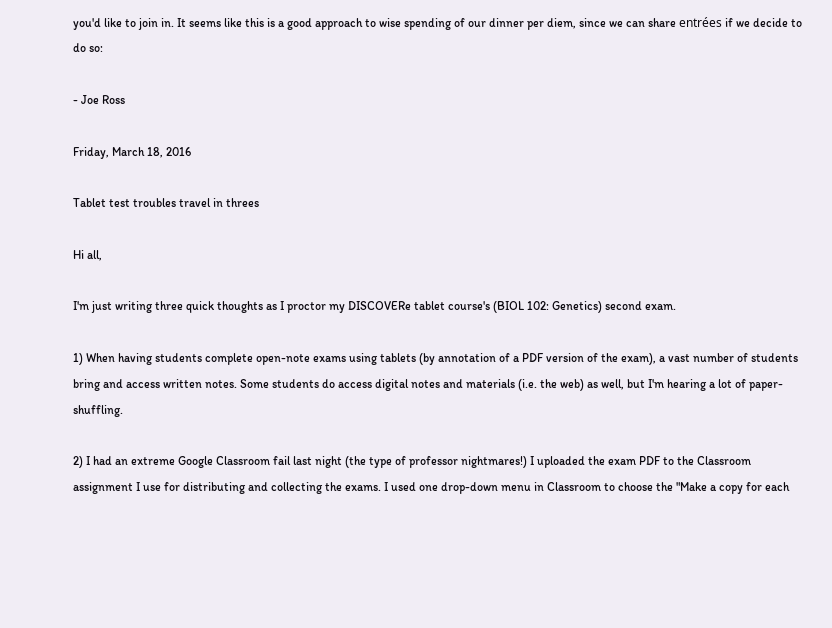you'd like to join in. It seems like this is a good approach to wise spending of our dinner per diem, since we can share entrées if we decide to do so:

- Joe Ross

Friday, March 18, 2016

Tablet test troubles travel in threes

Hi all,

I'm just writing three quick thoughts as I proctor my DISCOVERe tablet course's (BIOL 102: Genetics) second exam.

1) When having students complete open-note exams using tablets (by annotation of a PDF version of the exam), a vast number of students bring and access written notes. Some students do access digital notes and materials (i.e. the web) as well, but I'm hearing a lot of paper-shuffling.

2) I had an extreme Google Classroom fail last night (the type of professor nightmares!) I uploaded the exam PDF to the Classroom assignment I use for distributing and collecting the exams. I used one drop-down menu in Classroom to choose the "Make a copy for each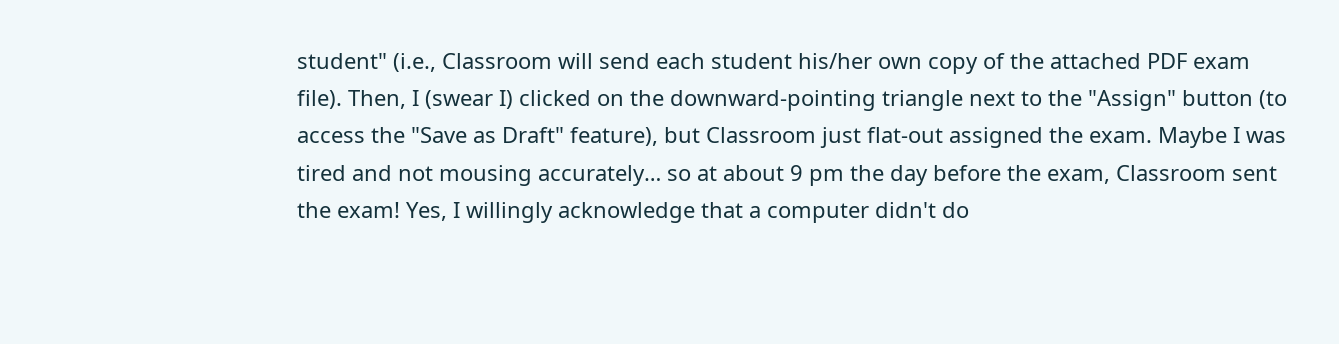student" (i.e., Classroom will send each student his/her own copy of the attached PDF exam file). Then, I (swear I) clicked on the downward-pointing triangle next to the "Assign" button (to access the "Save as Draft" feature), but Classroom just flat-out assigned the exam. Maybe I was tired and not mousing accurately… so at about 9 pm the day before the exam, Classroom sent the exam! Yes, I willingly acknowledge that a computer didn't do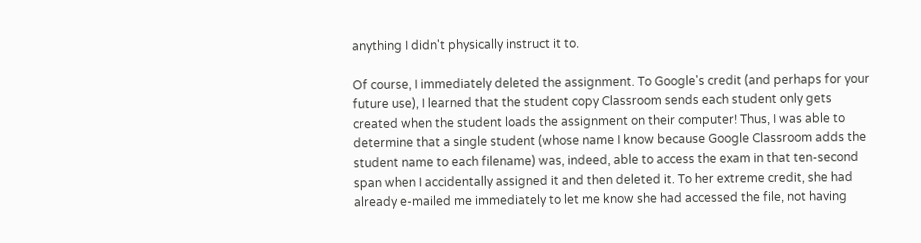anything I didn't physically instruct it to.

Of course, I immediately deleted the assignment. To Google's credit (and perhaps for your future use), I learned that the student copy Classroom sends each student only gets created when the student loads the assignment on their computer! Thus, I was able to determine that a single student (whose name I know because Google Classroom adds the student name to each filename) was, indeed, able to access the exam in that ten-second span when I accidentally assigned it and then deleted it. To her extreme credit, she had already e-mailed me immediately to let me know she had accessed the file, not having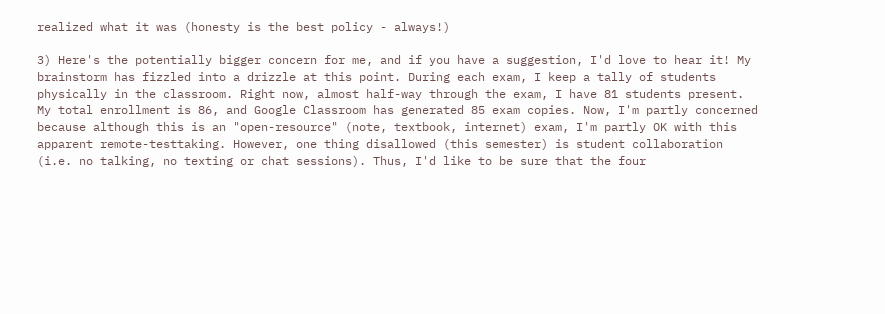realized what it was (honesty is the best policy - always!)

3) Here's the potentially bigger concern for me, and if you have a suggestion, I'd love to hear it! My brainstorm has fizzled into a drizzle at this point. During each exam, I keep a tally of students physically in the classroom. Right now, almost half-way through the exam, I have 81 students present. My total enrollment is 86, and Google Classroom has generated 85 exam copies. Now, I'm partly concerned because although this is an "open-resource" (note, textbook, internet) exam, I'm partly OK with this apparent remote-testtaking. However, one thing disallowed (this semester) is student collaboration (i.e. no talking, no texting or chat sessions). Thus, I'd like to be sure that the four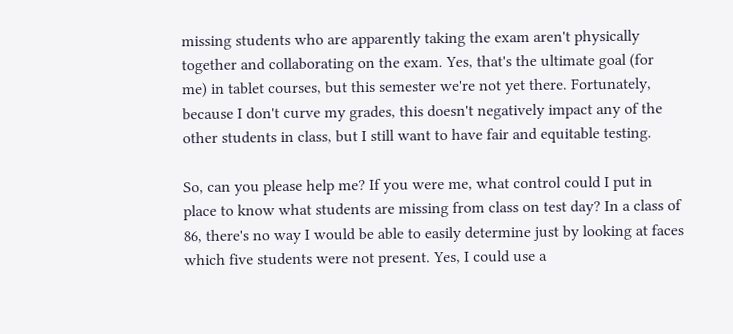missing students who are apparently taking the exam aren't physically together and collaborating on the exam. Yes, that's the ultimate goal (for me) in tablet courses, but this semester we're not yet there. Fortunately, because I don't curve my grades, this doesn't negatively impact any of the other students in class, but I still want to have fair and equitable testing.

So, can you please help me? If you were me, what control could I put in place to know what students are missing from class on test day? In a class of 86, there's no way I would be able to easily determine just by looking at faces which five students were not present. Yes, I could use a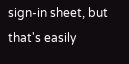sign-in sheet, but that's easily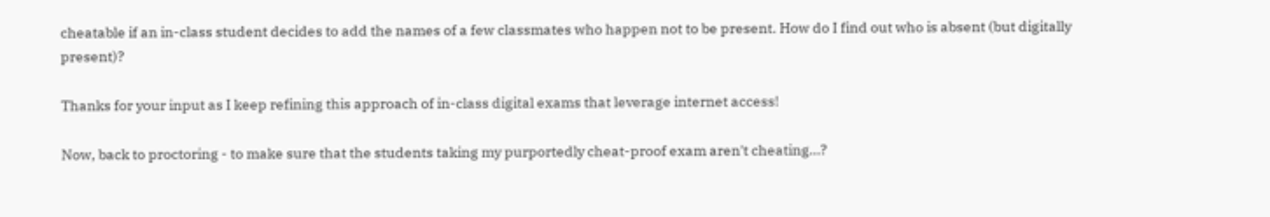cheatable if an in-class student decides to add the names of a few classmates who happen not to be present. How do I find out who is absent (but digitally present)?

Thanks for your input as I keep refining this approach of in-class digital exams that leverage internet access!

Now, back to proctoring - to make sure that the students taking my purportedly cheat-proof exam aren't cheating…?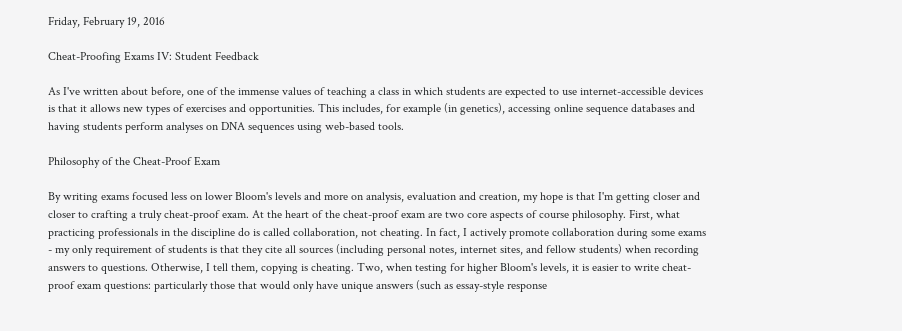Friday, February 19, 2016

Cheat-Proofing Exams IV: Student Feedback

As I've written about before, one of the immense values of teaching a class in which students are expected to use internet-accessible devices is that it allows new types of exercises and opportunities. This includes, for example (in genetics), accessing online sequence databases and having students perform analyses on DNA sequences using web-based tools.

Philosophy of the Cheat-Proof Exam

By writing exams focused less on lower Bloom's levels and more on analysis, evaluation and creation, my hope is that I'm getting closer and closer to crafting a truly cheat-proof exam. At the heart of the cheat-proof exam are two core aspects of course philosophy. First, what practicing professionals in the discipline do is called collaboration, not cheating. In fact, I actively promote collaboration during some exams - my only requirement of students is that they cite all sources (including personal notes, internet sites, and fellow students) when recording answers to questions. Otherwise, I tell them, copying is cheating. Two, when testing for higher Bloom's levels, it is easier to write cheat-proof exam questions: particularly those that would only have unique answers (such as essay-style response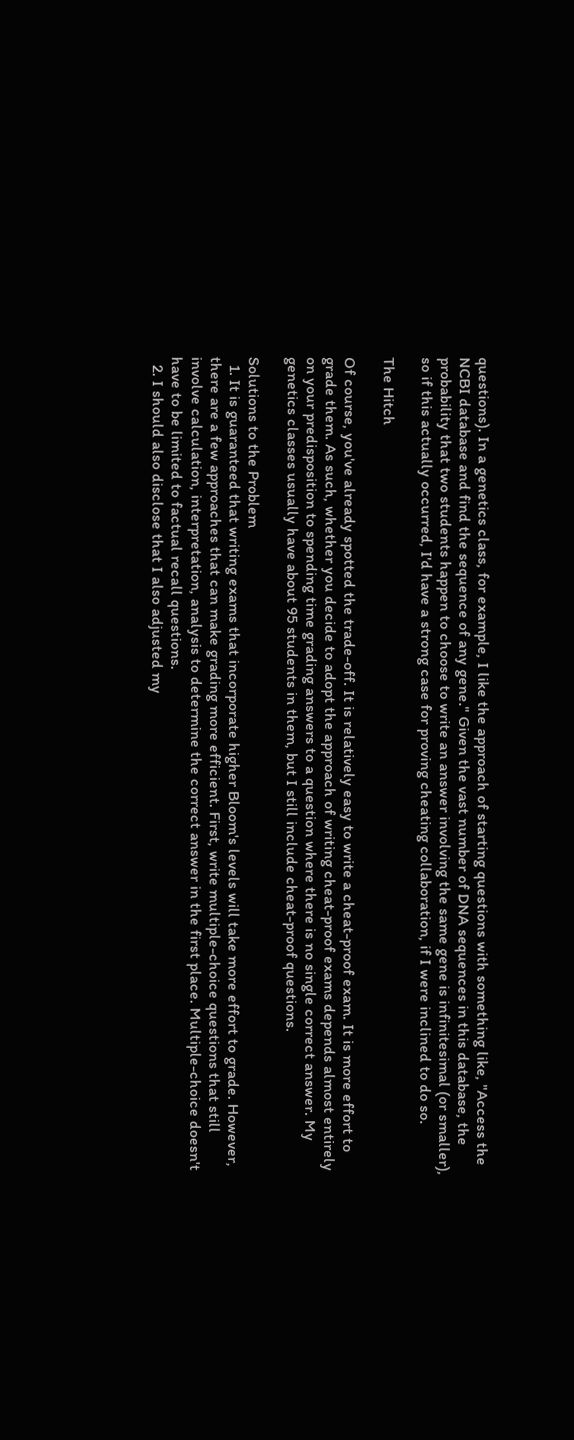questions). In a genetics class, for example, I like the approach of starting questions with something like, "Access the NCBI database and find the sequence of any gene." Given the vast number of DNA sequences in this database, the probability that two students happen to choose to write an answer involving the same gene is infinitesimal (or smaller), so if this actually occurred, I'd have a strong case for proving cheating collaboration, if I were inclined to do so.

The Hitch

Of course, you've already spotted the trade-off. It is relatively easy to write a cheat-proof exam. It is more effort to grade them. As such, whether you decide to adopt the approach of writing cheat-proof exams depends almost entirely on your predisposition to spending time grading answers to a question where there is no single correct answer. My genetics classes usually have about 95 students in them, but I still include cheat-proof questions.

Solutions to the Problem
  1. It is guaranteed that writing exams that incorporate higher Bloom's levels will take more effort to grade. However, there are a few approaches that can make grading more efficient. First, write multiple-choice questions that still involve calculation, interpretation, analysis to determine the correct answer in the first place. Multiple-choice doesn't have to be limited to factual recall questions.
  2. I should also disclose that I also adjusted my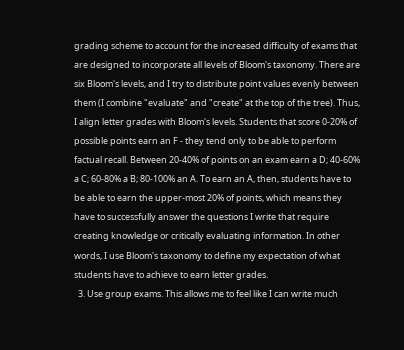grading scheme to account for the increased difficulty of exams that are designed to incorporate all levels of Bloom's taxonomy. There are six Bloom's levels, and I try to distribute point values evenly between them (I combine "evaluate" and "create" at the top of the tree). Thus, I align letter grades with Bloom's levels. Students that score 0-20% of possible points earn an F - they tend only to be able to perform factual recall. Between 20-40% of points on an exam earn a D; 40-60% a C; 60-80% a B; 80-100% an A. To earn an A, then, students have to be able to earn the upper-most 20% of points, which means they have to successfully answer the questions I write that require creating knowledge or critically evaluating information. In other words, I use Bloom's taxonomy to define my expectation of what students have to achieve to earn letter grades.
  3. Use group exams. This allows me to feel like I can write much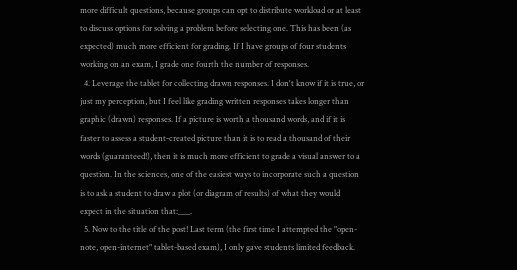more difficult questions, because groups can opt to distribute workload or at least to discuss options for solving a problem before selecting one. This has been (as expected) much more efficient for grading. If I have groups of four students working on an exam, I grade one fourth the number of responses.
  4. Leverage the tablet for collecting drawn responses. I don't know if it is true, or just my perception, but I feel like grading written responses takes longer than graphic (drawn) responses. If a picture is worth a thousand words, and if it is faster to assess a student-created picture than it is to read a thousand of their words (guaranteed!), then it is much more efficient to grade a visual answer to a question. In the sciences, one of the easiest ways to incorporate such a question is to ask a student to draw a plot (or diagram of results) of what they would expect in the situation that:___.
  5. Now to the title of the post! Last term (the first time I attempted the "open-note, open-internet" tablet-based exam), I only gave students limited feedback.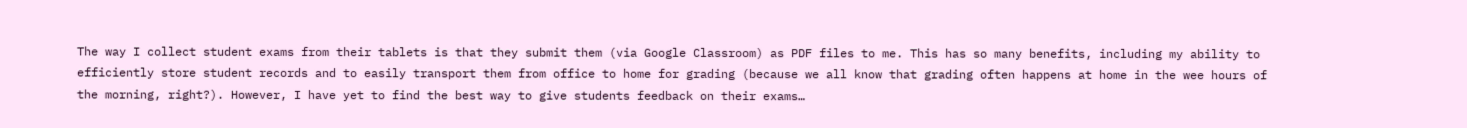The way I collect student exams from their tablets is that they submit them (via Google Classroom) as PDF files to me. This has so many benefits, including my ability to efficiently store student records and to easily transport them from office to home for grading (because we all know that grading often happens at home in the wee hours of the morning, right?). However, I have yet to find the best way to give students feedback on their exams…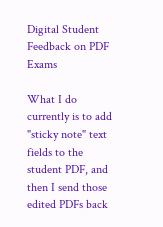Digital Student Feedback on PDF Exams

What I do currently is to add "sticky note" text fields to the student PDF, and then I send those edited PDFs back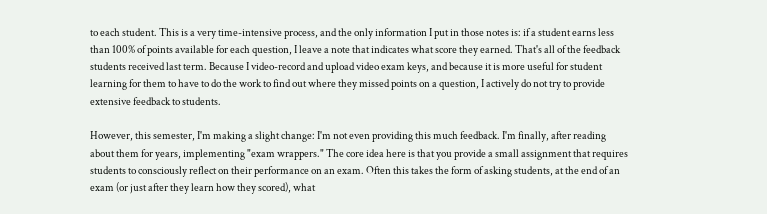to each student. This is a very time-intensive process, and the only information I put in those notes is: if a student earns less than 100% of points available for each question, I leave a note that indicates what score they earned. That's all of the feedback students received last term. Because I video-record and upload video exam keys, and because it is more useful for student learning for them to have to do the work to find out where they missed points on a question, I actively do not try to provide extensive feedback to students.

However, this semester, I'm making a slight change: I'm not even providing this much feedback. I'm finally, after reading about them for years, implementing "exam wrappers." The core idea here is that you provide a small assignment that requires students to consciously reflect on their performance on an exam. Often this takes the form of asking students, at the end of an exam (or just after they learn how they scored), what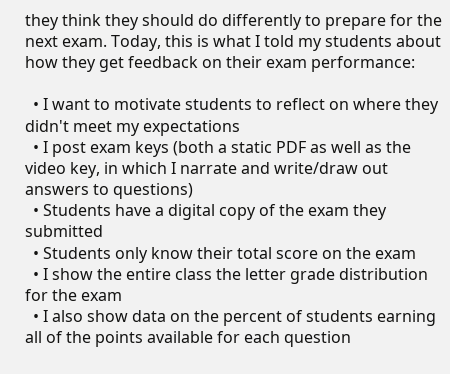they think they should do differently to prepare for the next exam. Today, this is what I told my students about how they get feedback on their exam performance:

  • I want to motivate students to reflect on where they didn't meet my expectations
  • I post exam keys (both a static PDF as well as the video key, in which I narrate and write/draw out answers to questions)
  • Students have a digital copy of the exam they submitted
  • Students only know their total score on the exam
  • I show the entire class the letter grade distribution for the exam
  • I also show data on the percent of students earning all of the points available for each question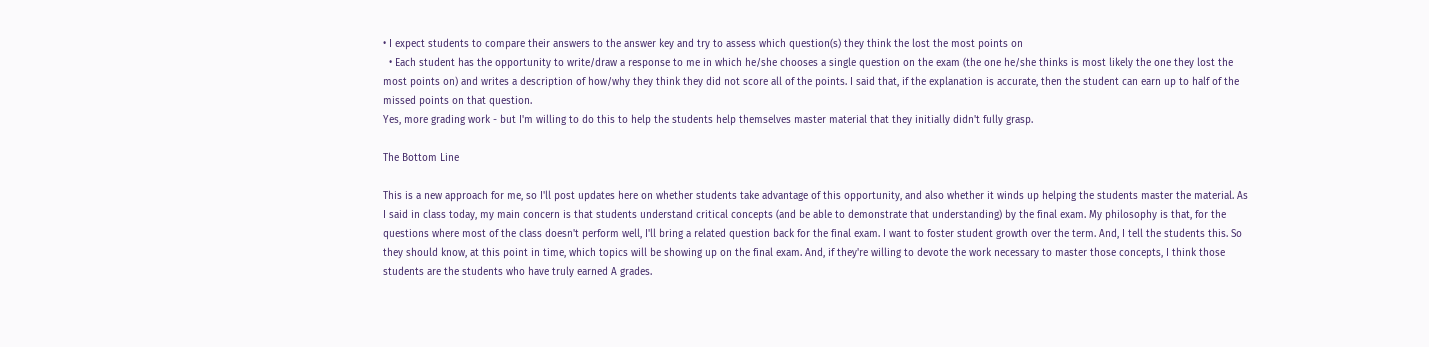• I expect students to compare their answers to the answer key and try to assess which question(s) they think the lost the most points on
  • Each student has the opportunity to write/draw a response to me in which he/she chooses a single question on the exam (the one he/she thinks is most likely the one they lost the most points on) and writes a description of how/why they think they did not score all of the points. I said that, if the explanation is accurate, then the student can earn up to half of the missed points on that question.
Yes, more grading work - but I'm willing to do this to help the students help themselves master material that they initially didn't fully grasp.

The Bottom Line

This is a new approach for me, so I'll post updates here on whether students take advantage of this opportunity, and also whether it winds up helping the students master the material. As I said in class today, my main concern is that students understand critical concepts (and be able to demonstrate that understanding) by the final exam. My philosophy is that, for the questions where most of the class doesn't perform well, I'll bring a related question back for the final exam. I want to foster student growth over the term. And, I tell the students this. So they should know, at this point in time, which topics will be showing up on the final exam. And, if they're willing to devote the work necessary to master those concepts, I think those students are the students who have truly earned A grades.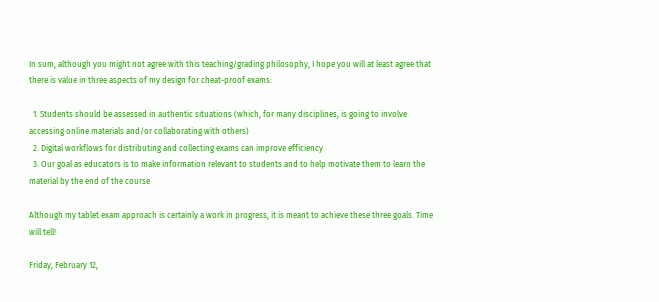In sum, although you might not agree with this teaching/grading philosophy, I hope you will at least agree that there is value in three aspects of my design for cheat-proof exams:

  1. Students should be assessed in authentic situations (which, for many disciplines, is going to involve accessing online materials and/or collaborating with others)
  2. Digital workflows for distributing and collecting exams can improve efficiency
  3. Our goal as educators is to make information relevant to students and to help motivate them to learn the material by the end of the course

Although my tablet exam approach is certainly a work in progress, it is meant to achieve these three goals. Time will tell!

Friday, February 12,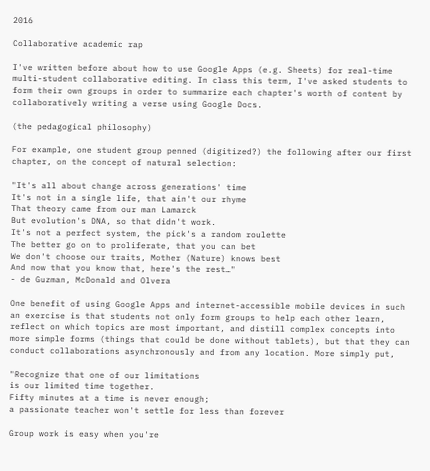2016

Collaborative academic rap

I've written before about how to use Google Apps (e.g. Sheets) for real-time multi-student collaborative editing. In class this term, I've asked students to form their own groups in order to summarize each chapter's worth of content by collaboratively writing a verse using Google Docs.

(the pedagogical philosophy)

For example, one student group penned (digitized?) the following after our first chapter, on the concept of natural selection:

"It's all about change across generations' time
It's not in a single life, that ain't our rhyme
That theory came from our man Lamarck
But evolution's DNA, so that didn't work.
It's not a perfect system, the pick's a random roulette
The better go on to proliferate, that you can bet
We don't choose our traits, Mother (Nature) knows best
And now that you know that, here's the rest…"
- de Guzman, McDonald and Olvera

One benefit of using Google Apps and internet-accessible mobile devices in such an exercise is that students not only form groups to help each other learn, reflect on which topics are most important, and distill complex concepts into more simple forms (things that could be done without tablets), but that they can conduct collaborations asynchronously and from any location. More simply put,

"Recognize that one of our limitations
is our limited time together.
Fifty minutes at a time is never enough;
a passionate teacher won't settle for less than forever

Group work is easy when you're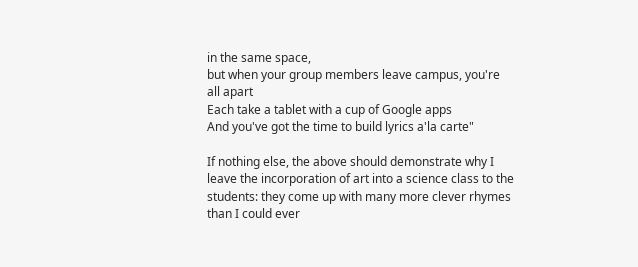in the same space,
but when your group members leave campus, you're all apart
Each take a tablet with a cup of Google apps
And you've got the time to build lyrics a'la carte"

If nothing else, the above should demonstrate why I leave the incorporation of art into a science class to the students: they come up with many more clever rhymes than I could ever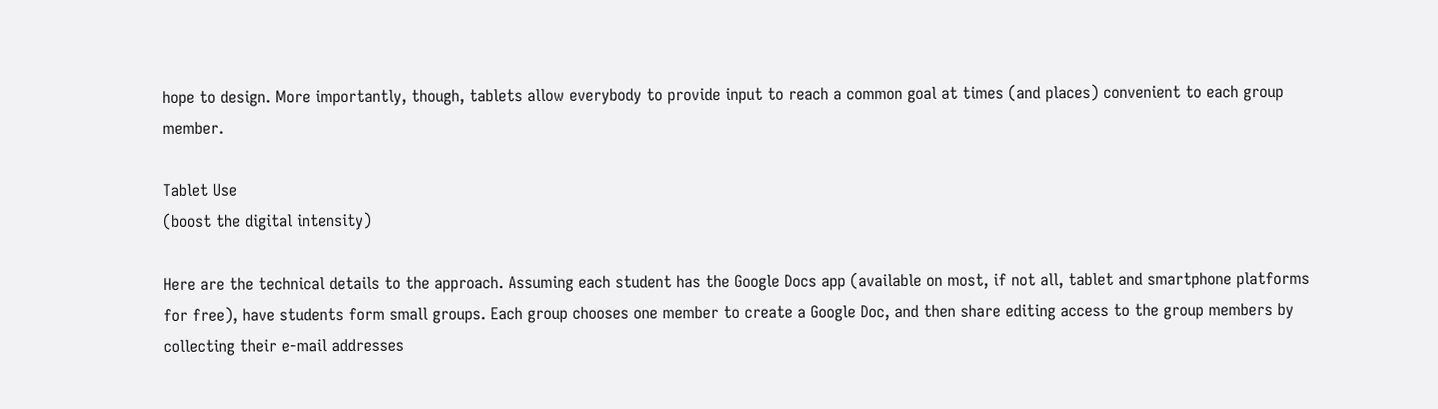hope to design. More importantly, though, tablets allow everybody to provide input to reach a common goal at times (and places) convenient to each group member.

Tablet Use
(boost the digital intensity)

Here are the technical details to the approach. Assuming each student has the Google Docs app (available on most, if not all, tablet and smartphone platforms for free), have students form small groups. Each group chooses one member to create a Google Doc, and then share editing access to the group members by collecting their e-mail addresses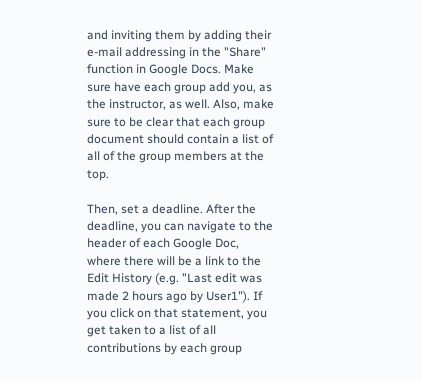and inviting them by adding their e-mail addressing in the "Share" function in Google Docs. Make sure have each group add you, as the instructor, as well. Also, make sure to be clear that each group document should contain a list of all of the group members at the top.

Then, set a deadline. After the deadline, you can navigate to the header of each Google Doc, where there will be a link to the Edit History (e.g. "Last edit was made 2 hours ago by User1"). If you click on that statement, you get taken to a list of all contributions by each group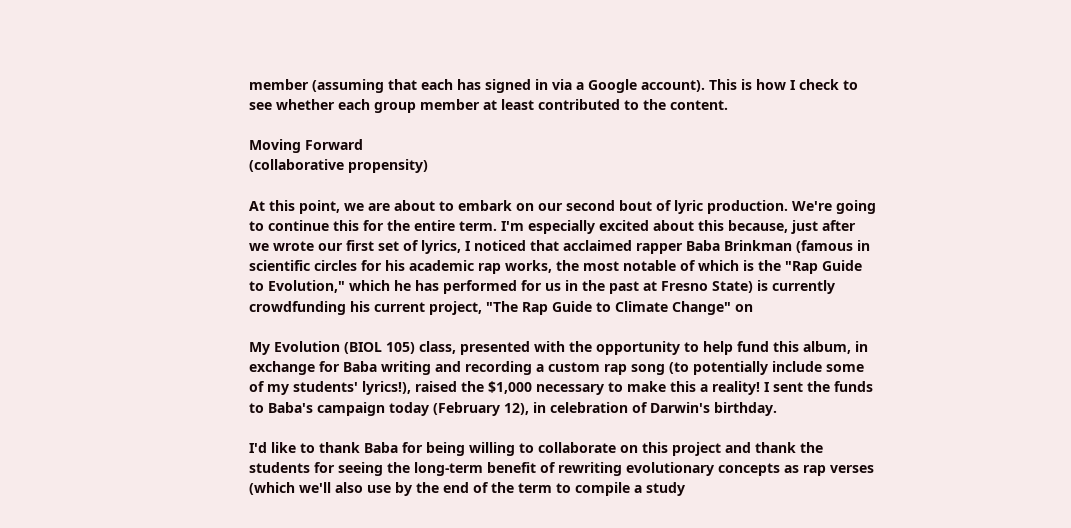member (assuming that each has signed in via a Google account). This is how I check to see whether each group member at least contributed to the content.

Moving Forward
(collaborative propensity)

At this point, we are about to embark on our second bout of lyric production. We're going to continue this for the entire term. I'm especially excited about this because, just after we wrote our first set of lyrics, I noticed that acclaimed rapper Baba Brinkman (famous in scientific circles for his academic rap works, the most notable of which is the "Rap Guide to Evolution," which he has performed for us in the past at Fresno State) is currently crowdfunding his current project, "The Rap Guide to Climate Change" on

My Evolution (BIOL 105) class, presented with the opportunity to help fund this album, in exchange for Baba writing and recording a custom rap song (to potentially include some of my students' lyrics!), raised the $1,000 necessary to make this a reality! I sent the funds to Baba's campaign today (February 12), in celebration of Darwin's birthday.

I'd like to thank Baba for being willing to collaborate on this project and thank the students for seeing the long-term benefit of rewriting evolutionary concepts as rap verses (which we'll also use by the end of the term to compile a study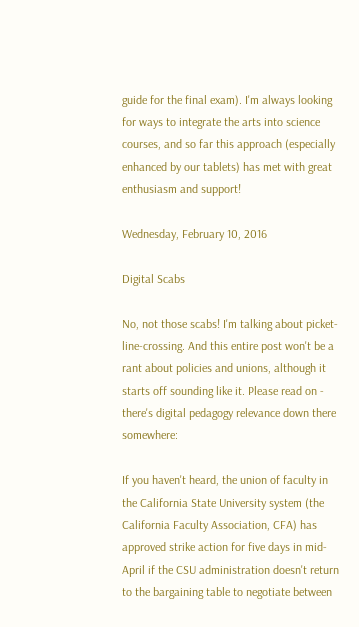guide for the final exam). I'm always looking for ways to integrate the arts into science courses, and so far this approach (especially enhanced by our tablets) has met with great enthusiasm and support!

Wednesday, February 10, 2016

Digital Scabs

No, not those scabs! I'm talking about picket-line-crossing. And this entire post won't be a rant about policies and unions, although it starts off sounding like it. Please read on - there's digital pedagogy relevance down there somewhere:

If you haven't heard, the union of faculty in the California State University system (the California Faculty Association, CFA) has approved strike action for five days in mid-April if the CSU administration doesn't return to the bargaining table to negotiate between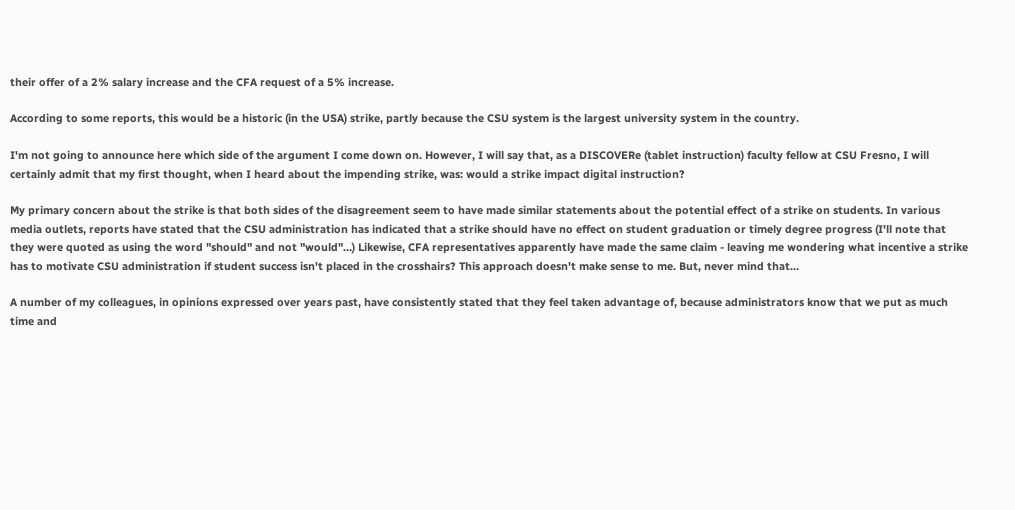their offer of a 2% salary increase and the CFA request of a 5% increase.

According to some reports, this would be a historic (in the USA) strike, partly because the CSU system is the largest university system in the country.

I'm not going to announce here which side of the argument I come down on. However, I will say that, as a DISCOVERe (tablet instruction) faculty fellow at CSU Fresno, I will certainly admit that my first thought, when I heard about the impending strike, was: would a strike impact digital instruction?

My primary concern about the strike is that both sides of the disagreement seem to have made similar statements about the potential effect of a strike on students. In various media outlets, reports have stated that the CSU administration has indicated that a strike should have no effect on student graduation or timely degree progress (I'll note that they were quoted as using the word "should" and not "would"…) Likewise, CFA representatives apparently have made the same claim - leaving me wondering what incentive a strike has to motivate CSU administration if student success isn't placed in the crosshairs? This approach doesn't make sense to me. But, never mind that…

A number of my colleagues, in opinions expressed over years past, have consistently stated that they feel taken advantage of, because administrators know that we put as much time and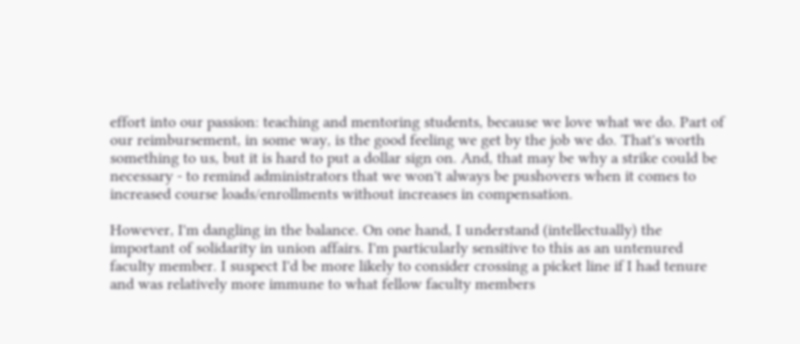effort into our passion: teaching and mentoring students, because we love what we do. Part of our reimbursement, in some way, is the good feeling we get by the job we do. That's worth something to us, but it is hard to put a dollar sign on. And, that may be why a strike could be necessary - to remind administrators that we won't always be pushovers when it comes to increased course loads/enrollments without increases in compensation.

However, I'm dangling in the balance. On one hand, I understand (intellectually) the important of solidarity in union affairs. I'm particularly sensitive to this as an untenured faculty member. I suspect I'd be more likely to consider crossing a picket line if I had tenure and was relatively more immune to what fellow faculty members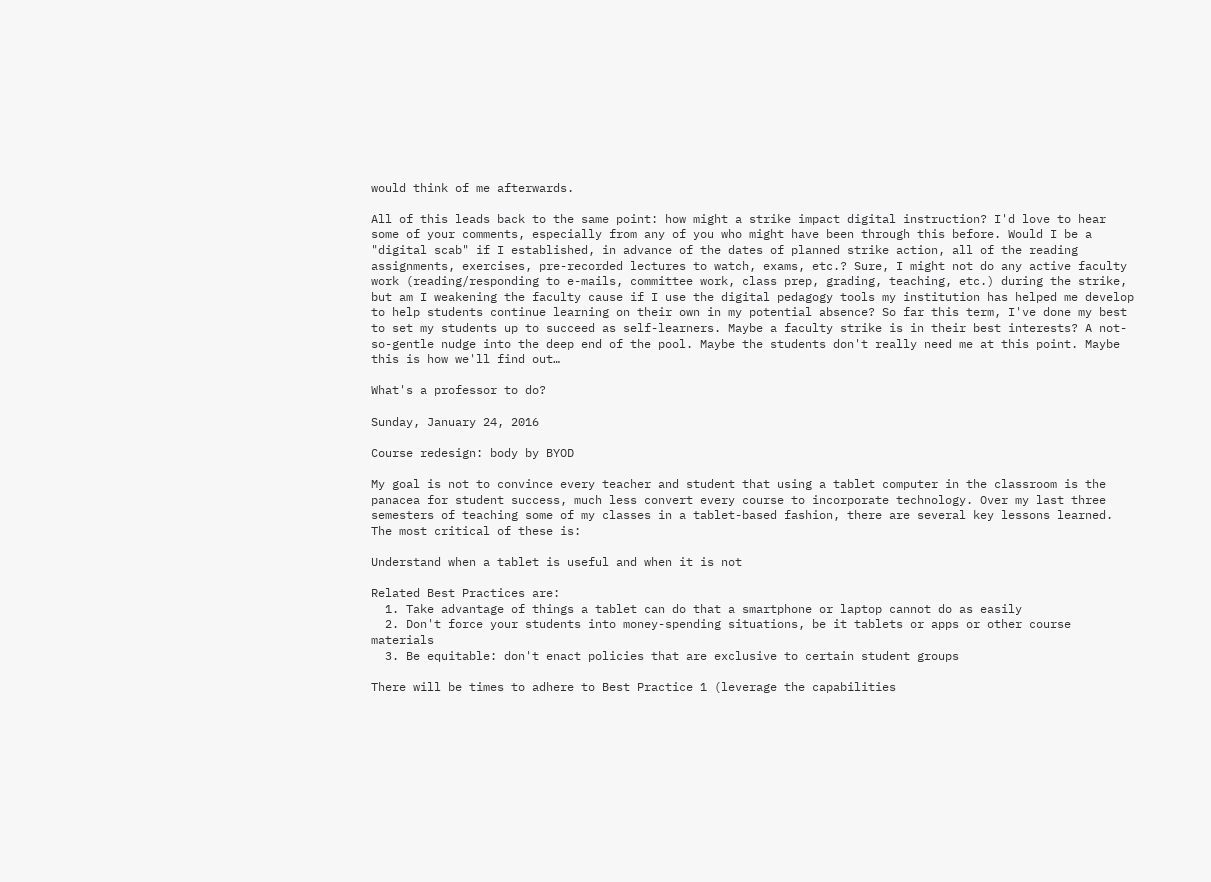would think of me afterwards.

All of this leads back to the same point: how might a strike impact digital instruction? I'd love to hear some of your comments, especially from any of you who might have been through this before. Would I be a "digital scab" if I established, in advance of the dates of planned strike action, all of the reading assignments, exercises, pre-recorded lectures to watch, exams, etc.? Sure, I might not do any active faculty work (reading/responding to e-mails, committee work, class prep, grading, teaching, etc.) during the strike, but am I weakening the faculty cause if I use the digital pedagogy tools my institution has helped me develop to help students continue learning on their own in my potential absence? So far this term, I've done my best to set my students up to succeed as self-learners. Maybe a faculty strike is in their best interests? A not-so-gentle nudge into the deep end of the pool. Maybe the students don't really need me at this point. Maybe this is how we'll find out…

What's a professor to do?

Sunday, January 24, 2016

Course redesign: body by BYOD

My goal is not to convince every teacher and student that using a tablet computer in the classroom is the panacea for student success, much less convert every course to incorporate technology. Over my last three semesters of teaching some of my classes in a tablet-based fashion, there are several key lessons learned. The most critical of these is:

Understand when a tablet is useful and when it is not

Related Best Practices are:
  1. Take advantage of things a tablet can do that a smartphone or laptop cannot do as easily
  2. Don't force your students into money-spending situations, be it tablets or apps or other course materials
  3. Be equitable: don't enact policies that are exclusive to certain student groups

There will be times to adhere to Best Practice 1 (leverage the capabilities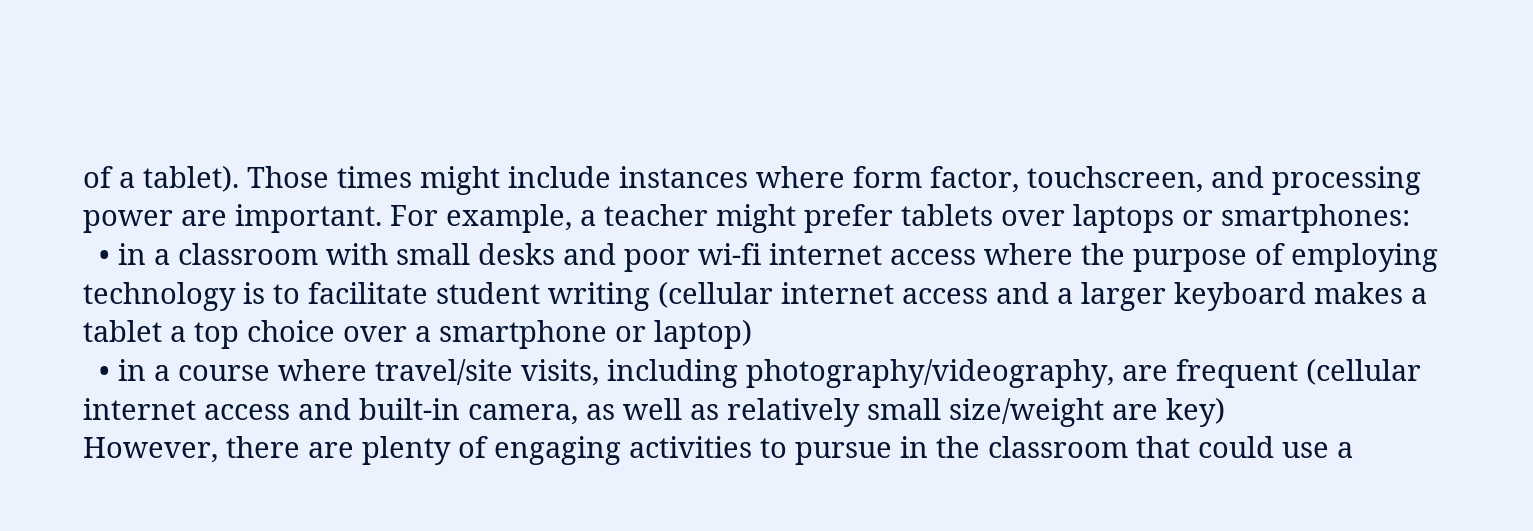of a tablet). Those times might include instances where form factor, touchscreen, and processing power are important. For example, a teacher might prefer tablets over laptops or smartphones:
  • in a classroom with small desks and poor wi-fi internet access where the purpose of employing technology is to facilitate student writing (cellular internet access and a larger keyboard makes a tablet a top choice over a smartphone or laptop)
  • in a course where travel/site visits, including photography/videography, are frequent (cellular internet access and built-in camera, as well as relatively small size/weight are key)
However, there are plenty of engaging activities to pursue in the classroom that could use a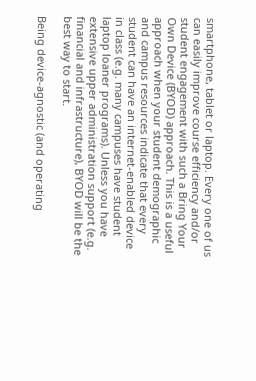smartphone, tablet or laptop. Every one of us can easily improve course efficiency and/or student engagement with such a Bring Your Own Device (BYOD) approach. This is a useful approach when your student demographic and campus resources indicate that every student can have an internet-enabled device in class (e.g. many campuses have student laptop loaner programs). Unless you have extensive upper administration support (e.g. financial and infrastructure), BYOD will be the best way to start.

Being device-agnostic (and operating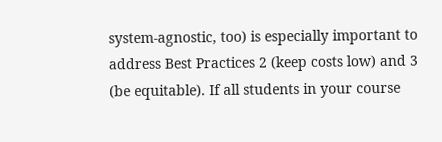system-agnostic, too) is especially important to address Best Practices 2 (keep costs low) and 3 (be equitable). If all students in your course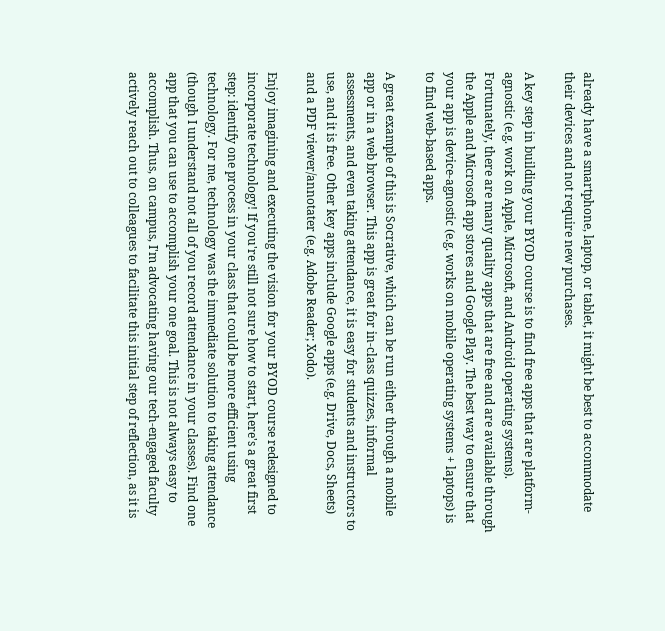already have a smartphone, laptop, or tablet, it might be best to accommodate their devices and not require new purchases.

A key step in building your BYOD course is to find free apps that are platform-agnostic (e.g. work on Apple, Microsoft, and Android operating systems). Fortunately, there are many quality apps that are free and are available through the Apple and Microsoft app stores and Google Play. The best way to ensure that your app is device-agnostic (e.g. works on mobile operating systems + laptops) is to find web-based apps.

A great example of this is Socrative, which can be run either through a mobile app or in a web browser. This app is great for in-class quizzes, informal assessments, and even taking attendance, it is easy for students and instructors to use, and it is free. Other key apps include Google apps (e.g. Drive, Docs, Sheets) and a PDF viewer/annotater (e.g. Adobe Reader; Xodo).

Enjoy imagining and executing the vision for your BYOD course redesigned to incorporate technology! If you're still not sure how to start, here's a great first step: identify one process in your class that could be more efficient using technology. For me, technology was the immediate solution to taking attendance (though I understand not all of you record attendance in your classes). Find one app that you can use to accomplish your one goal. This is not always easy to accomplish. Thus, on campus, I'm advocating having our tech-engaged faculty actively reach out to colleagues to facilitate this initial step of reflection, as it is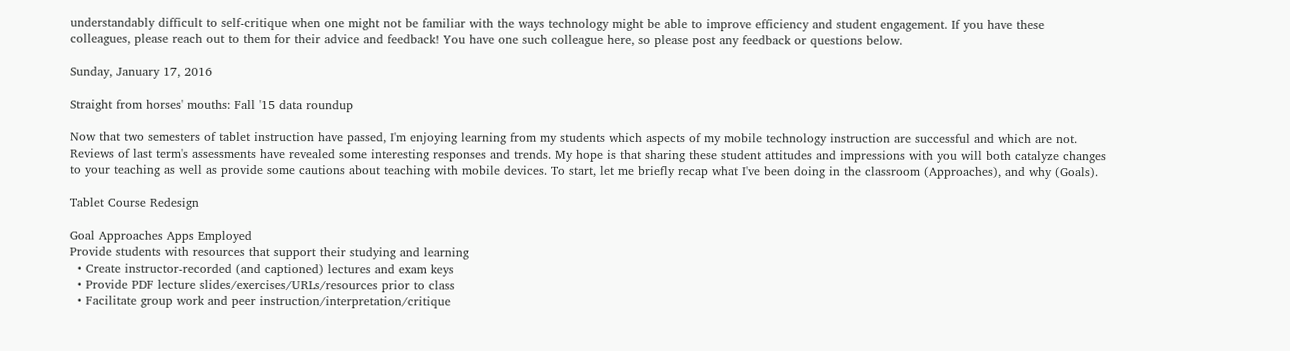understandably difficult to self-critique when one might not be familiar with the ways technology might be able to improve efficiency and student engagement. If you have these colleagues, please reach out to them for their advice and feedback! You have one such colleague here, so please post any feedback or questions below.

Sunday, January 17, 2016

Straight from horses' mouths: Fall '15 data roundup

Now that two semesters of tablet instruction have passed, I'm enjoying learning from my students which aspects of my mobile technology instruction are successful and which are not. Reviews of last term's assessments have revealed some interesting responses and trends. My hope is that sharing these student attitudes and impressions with you will both catalyze changes to your teaching as well as provide some cautions about teaching with mobile devices. To start, let me briefly recap what I've been doing in the classroom (Approaches), and why (Goals).

Tablet Course Redesign

Goal Approaches Apps Employed
Provide students with resources that support their studying and learning
  • Create instructor-recorded (and captioned) lectures and exam keys
  • Provide PDF lecture slides/exercises/URLs/resources prior to class
  • Facilitate group work and peer instruction/interpretation/critique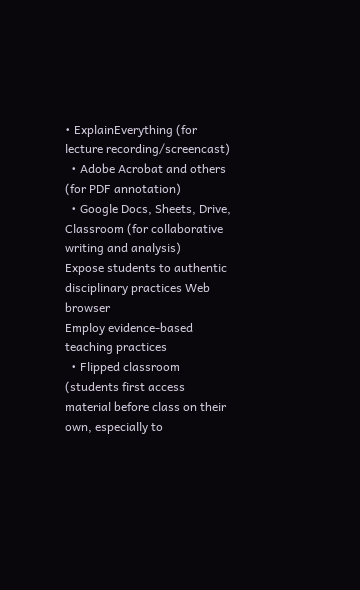• ExplainEverything (for lecture recording/screencast)
  • Adobe Acrobat and others (for PDF annotation)
  • Google Docs, Sheets, Drive, Classroom (for collaborative writing and analysis)
Expose students to authentic disciplinary practices Web browser
Employ evidence-based teaching practices
  • Flipped classroom (students first access material before class on their own, especially to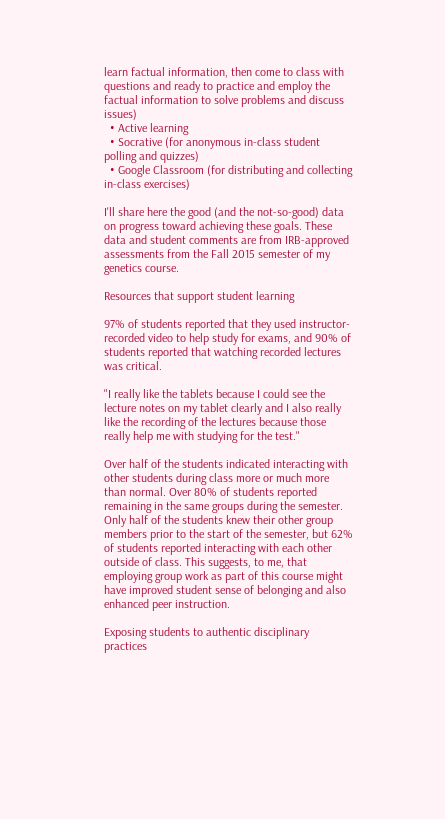learn factual information, then come to class with questions and ready to practice and employ the factual information to solve problems and discuss issues)
  • Active learning
  • Socrative (for anonymous in-class student polling and quizzes)
  • Google Classroom (for distributing and collecting in-class exercises)

I'll share here the good (and the not-so-good) data on progress toward achieving these goals. These data and student comments are from IRB-approved assessments from the Fall 2015 semester of my genetics course.

Resources that support student learning

97% of students reported that they used instructor-recorded video to help study for exams, and 90% of students reported that watching recorded lectures was critical.

"I really like the tablets because I could see the lecture notes on my tablet clearly and I also really like the recording of the lectures because those really help me with studying for the test."

Over half of the students indicated interacting with other students during class more or much more than normal. Over 80% of students reported remaining in the same groups during the semester. Only half of the students knew their other group members prior to the start of the semester, but 62% of students reported interacting with each other outside of class. This suggests, to me, that employing group work as part of this course might have improved student sense of belonging and also enhanced peer instruction.

Exposing students to authentic disciplinary practices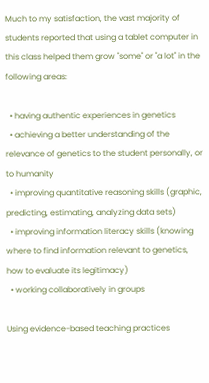Much to my satisfaction, the vast majority of students reported that using a tablet computer in this class helped them grow "some" or "a lot" in the following areas:

  • having authentic experiences in genetics
  • achieving a better understanding of the relevance of genetics to the student personally, or to humanity
  • improving quantitative reasoning skills (graphic, predicting, estimating, analyzing data sets)
  • improving information literacy skills (knowing where to find information relevant to genetics, how to evaluate its legitimacy)
  • working collaboratively in groups

Using evidence-based teaching practices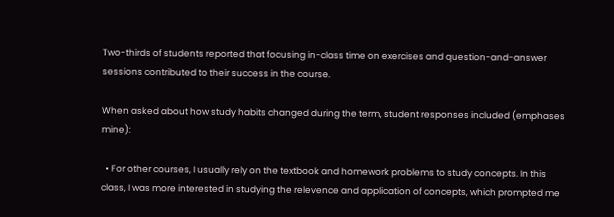Two-thirds of students reported that focusing in-class time on exercises and question-and-answer sessions contributed to their success in the course.

When asked about how study habits changed during the term, student responses included (emphases mine):

  • For other courses, I usually rely on the textbook and homework problems to study concepts. In this class, I was more interested in studying the relevence and application of concepts, which prompted me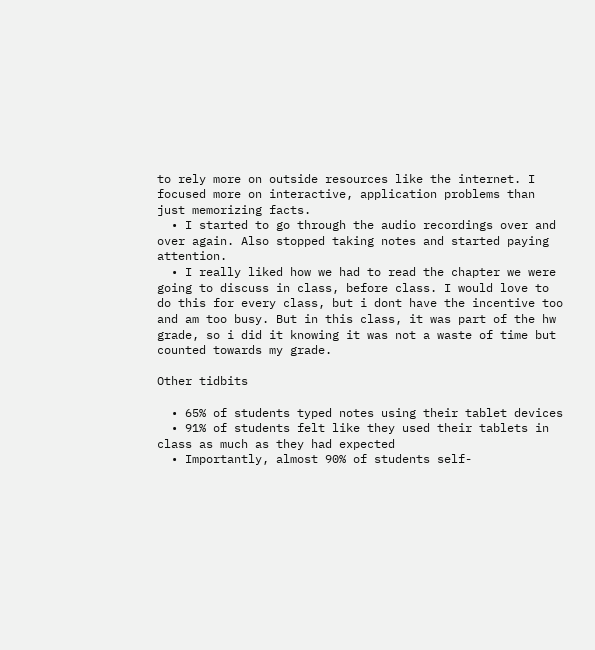to rely more on outside resources like the internet. I focused more on interactive, application problems than just memorizing facts.
  • I started to go through the audio recordings over and over again. Also stopped taking notes and started paying attention.
  • I really liked how we had to read the chapter we were going to discuss in class, before class. I would love to do this for every class, but i dont have the incentive too and am too busy. But in this class, it was part of the hw grade, so i did it knowing it was not a waste of time but counted towards my grade.

Other tidbits

  • 65% of students typed notes using their tablet devices
  • 91% of students felt like they used their tablets in class as much as they had expected
  • Importantly, almost 90% of students self-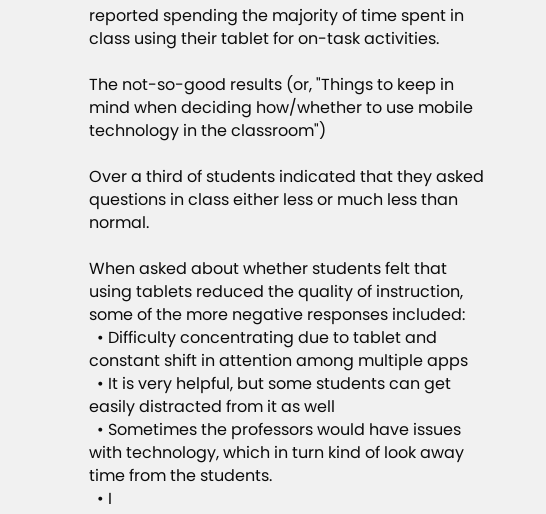reported spending the majority of time spent in class using their tablet for on-task activities.

The not-so-good results (or, "Things to keep in mind when deciding how/whether to use mobile technology in the classroom")

Over a third of students indicated that they asked questions in class either less or much less than normal.

When asked about whether students felt that using tablets reduced the quality of instruction, some of the more negative responses included:
  • Difficulty concentrating due to tablet and constant shift in attention among multiple apps
  • It is very helpful, but some students can get easily distracted from it as well
  • Sometimes the professors would have issues with technology, which in turn kind of look away time from the students.
  • I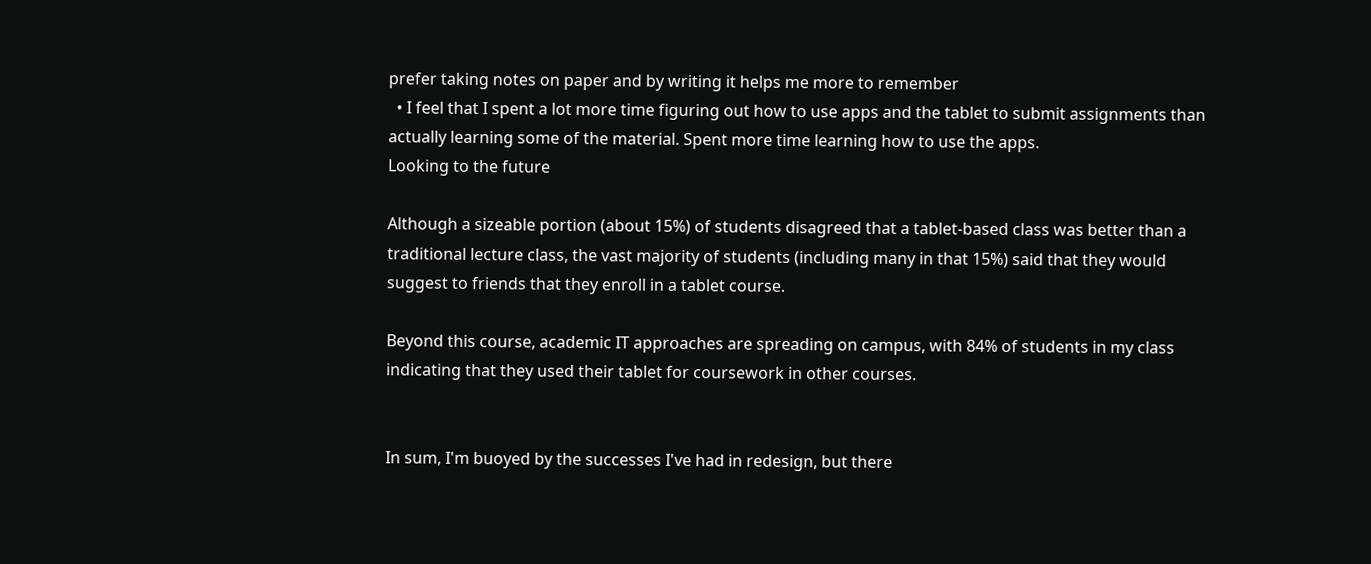prefer taking notes on paper and by writing it helps me more to remember
  • I feel that I spent a lot more time figuring out how to use apps and the tablet to submit assignments than actually learning some of the material. Spent more time learning how to use the apps.
Looking to the future

Although a sizeable portion (about 15%) of students disagreed that a tablet-based class was better than a traditional lecture class, the vast majority of students (including many in that 15%) said that they would suggest to friends that they enroll in a tablet course.

Beyond this course, academic IT approaches are spreading on campus, with 84% of students in my class indicating that they used their tablet for coursework in other courses.


In sum, I'm buoyed by the successes I've had in redesign, but there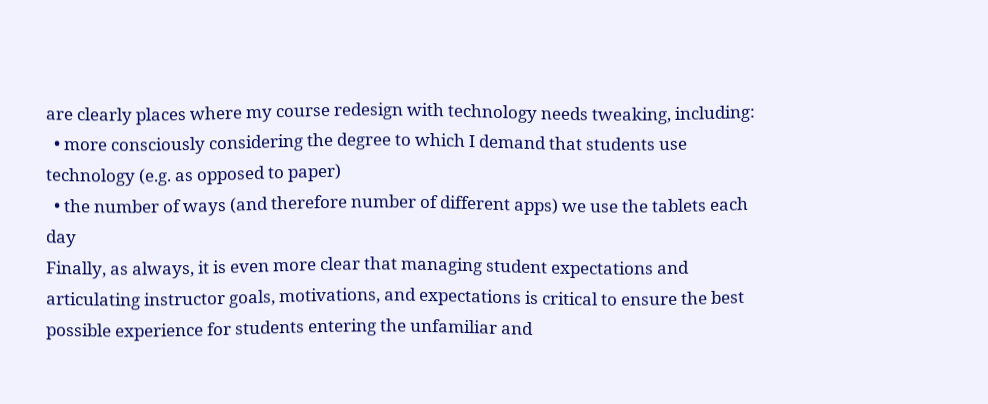are clearly places where my course redesign with technology needs tweaking, including:
  • more consciously considering the degree to which I demand that students use technology (e.g. as opposed to paper)
  • the number of ways (and therefore number of different apps) we use the tablets each day
Finally, as always, it is even more clear that managing student expectations and articulating instructor goals, motivations, and expectations is critical to ensure the best possible experience for students entering the unfamiliar and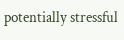potentially stressful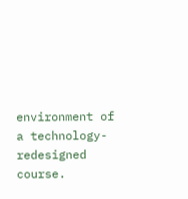environment of a technology-redesigned course.